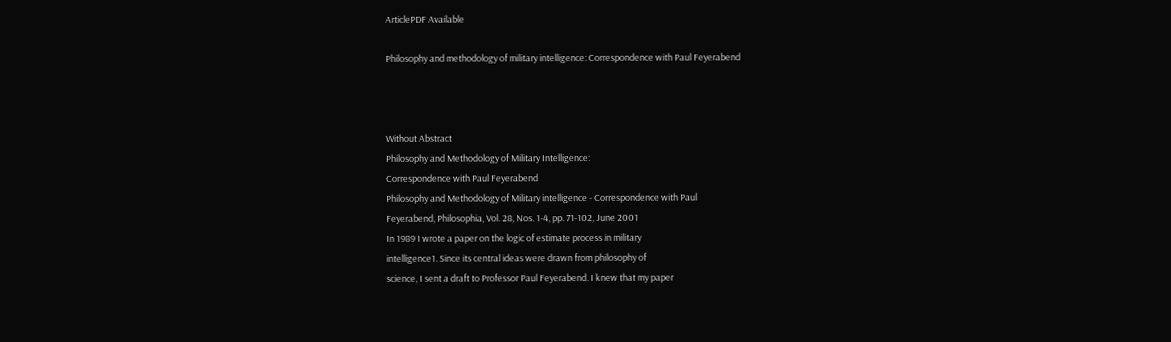ArticlePDF Available

Philosophy and methodology of military intelligence: Correspondence with Paul Feyerabend



Without Abstract
Philosophy and Methodology of Military Intelligence:
Correspondence with Paul Feyerabend
Philosophy and Methodology of Military intelligence - Correspondence with Paul
Feyerabend, Philosophia, Vol. 28, Nos. 1-4, pp. 71-102, June 2001
In 1989 I wrote a paper on the logic of estimate process in military
intelligence1. Since its central ideas were drawn from philosophy of
science, I sent a draft to Professor Paul Feyerabend. I knew that my paper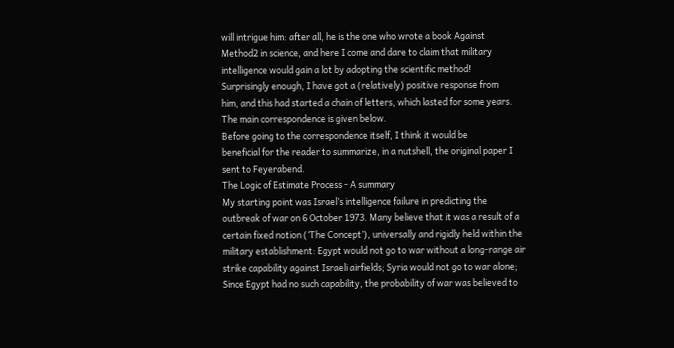will intrigue him: after all, he is the one who wrote a book Against
Method2 in science, and here I come and dare to claim that military
intelligence would gain a lot by adopting the scientific method!
Surprisingly enough, I have got a (relatively) positive response from
him, and this had started a chain of letters, which lasted for some years.
The main correspondence is given below.
Before going to the correspondence itself, I think it would be
beneficial for the reader to summarize, in a nutshell, the original paper I
sent to Feyerabend.
The Logic of Estimate Process - A summary
My starting point was Israel’s intelligence failure in predicting the
outbreak of war on 6 October 1973. Many believe that it was a result of a
certain fixed notion (‘The Concept’), universally and rigidly held within the
military establishment: Egypt would not go to war without a long-range air
strike capability against Israeli airfields; Syria would not go to war alone;
Since Egypt had no such capability, the probability of war was believed to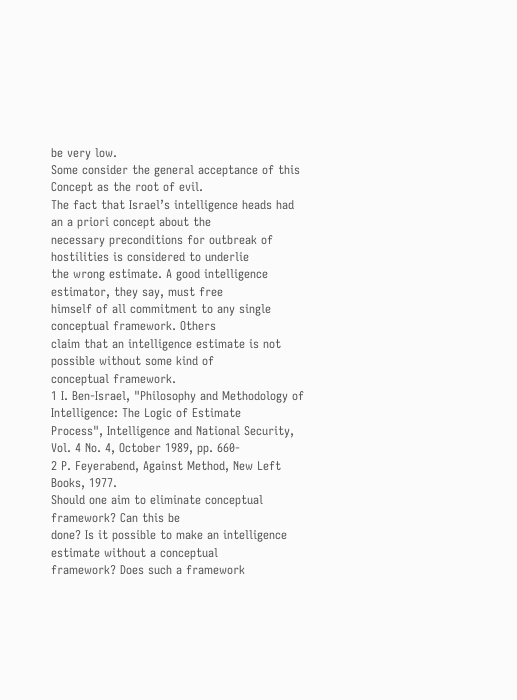be very low.
Some consider the general acceptance of this Concept as the root of evil.
The fact that Israel’s intelligence heads had an a priori concept about the
necessary preconditions for outbreak of hostilities is considered to underlie
the wrong estimate. A good intelligence estimator, they say, must free
himself of all commitment to any single conceptual framework. Others
claim that an intelligence estimate is not possible without some kind of
conceptual framework.
1 I. Ben-Israel, "Philosophy and Methodology of Intelligence: The Logic of Estimate
Process", Intelligence and National Security, Vol. 4 No. 4, October 1989, pp. 660-
2 P. Feyerabend, Against Method, New Left Books, 1977.
Should one aim to eliminate conceptual framework? Can this be
done? Is it possible to make an intelligence estimate without a conceptual
framework? Does such a framework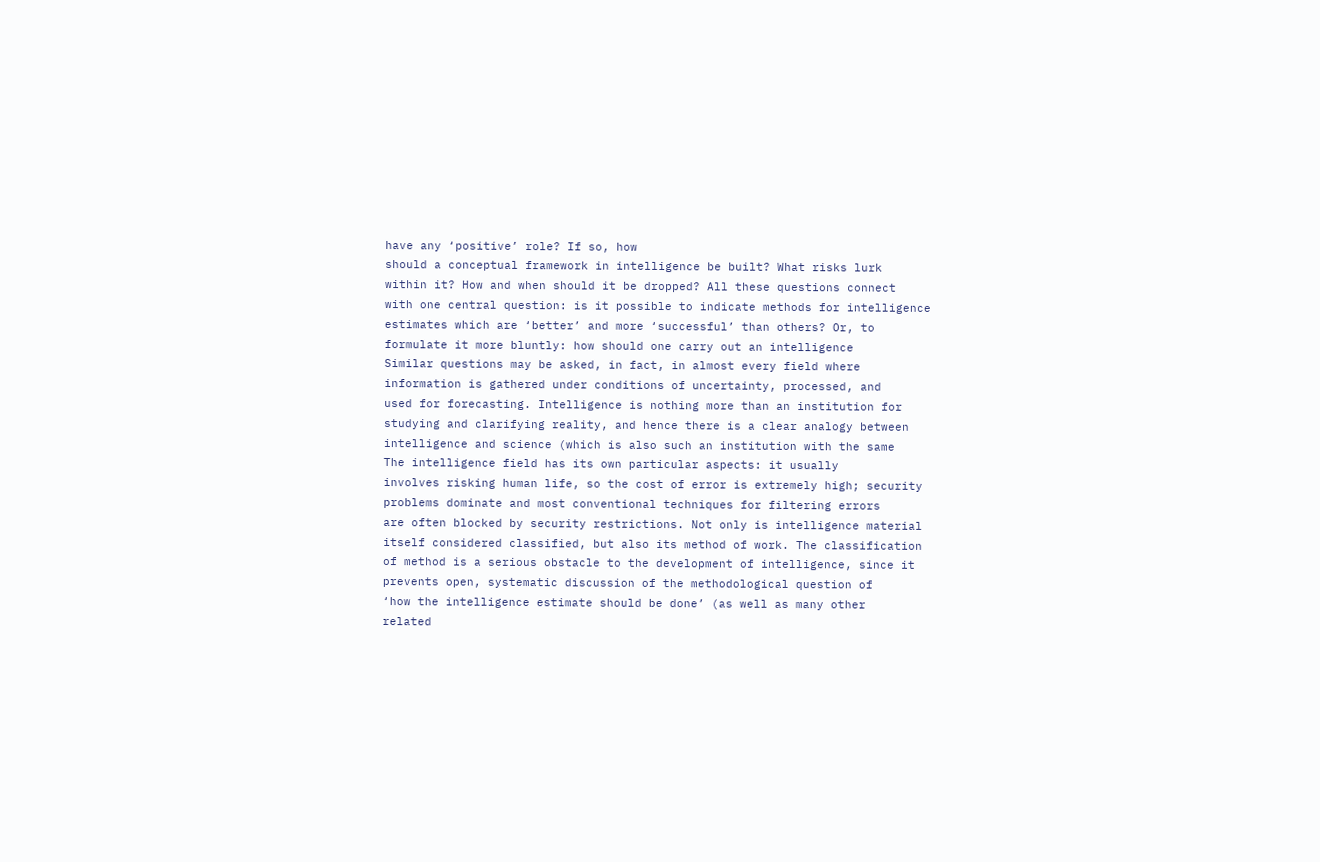have any ‘positive’ role? If so, how
should a conceptual framework in intelligence be built? What risks lurk
within it? How and when should it be dropped? All these questions connect
with one central question: is it possible to indicate methods for intelligence
estimates which are ‘better’ and more ‘successful’ than others? Or, to
formulate it more bluntly: how should one carry out an intelligence
Similar questions may be asked, in fact, in almost every field where
information is gathered under conditions of uncertainty, processed, and
used for forecasting. Intelligence is nothing more than an institution for
studying and clarifying reality, and hence there is a clear analogy between
intelligence and science (which is also such an institution with the same
The intelligence field has its own particular aspects: it usually
involves risking human life, so the cost of error is extremely high; security
problems dominate and most conventional techniques for filtering errors
are often blocked by security restrictions. Not only is intelligence material
itself considered classified, but also its method of work. The classification
of method is a serious obstacle to the development of intelligence, since it
prevents open, systematic discussion of the methodological question of
‘how the intelligence estimate should be done’ (as well as many other
related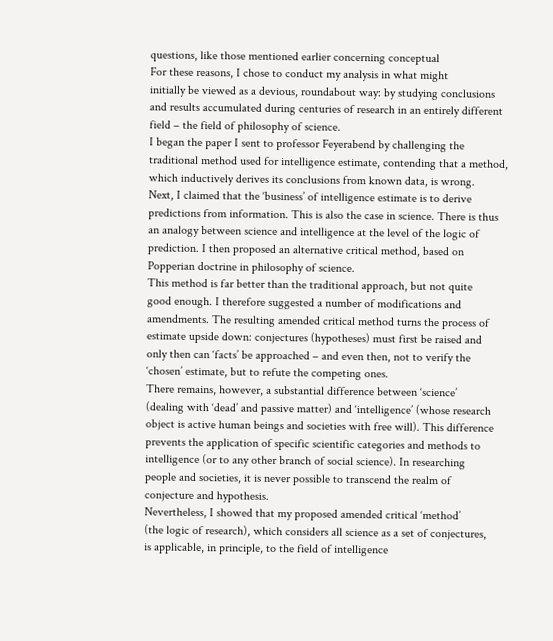questions, like those mentioned earlier concerning conceptual
For these reasons, I chose to conduct my analysis in what might
initially be viewed as a devious, roundabout way: by studying conclusions
and results accumulated during centuries of research in an entirely different
field – the field of philosophy of science.
I began the paper I sent to professor Feyerabend by challenging the
traditional method used for intelligence estimate, contending that a method,
which inductively derives its conclusions from known data, is wrong.
Next, I claimed that the ‘business’ of intelligence estimate is to derive
predictions from information. This is also the case in science. There is thus
an analogy between science and intelligence at the level of the logic of
prediction. I then proposed an alternative critical method, based on
Popperian doctrine in philosophy of science.
This method is far better than the traditional approach, but not quite
good enough. I therefore suggested a number of modifications and
amendments. The resulting amended critical method turns the process of
estimate upside down: conjectures (hypotheses) must first be raised and
only then can ‘facts’ be approached – and even then, not to verify the
‘chosen’ estimate, but to refute the competing ones.
There remains, however, a substantial difference between ‘science’
(dealing with ‘dead’ and passive matter) and ‘intelligence’ (whose research
object is active human beings and societies with free will). This difference
prevents the application of specific scientific categories and methods to
intelligence (or to any other branch of social science). In researching
people and societies, it is never possible to transcend the realm of
conjecture and hypothesis.
Nevertheless, I showed that my proposed amended critical ‘method’
(the logic of research), which considers all science as a set of conjectures,
is applicable, in principle, to the field of intelligence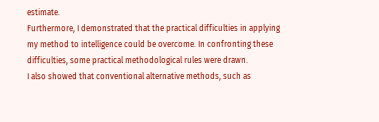estimate.
Furthermore, I demonstrated that the practical difficulties in applying
my method to intelligence could be overcome. In confronting these
difficulties, some practical methodological rules were drawn.
I also showed that conventional alternative methods, such as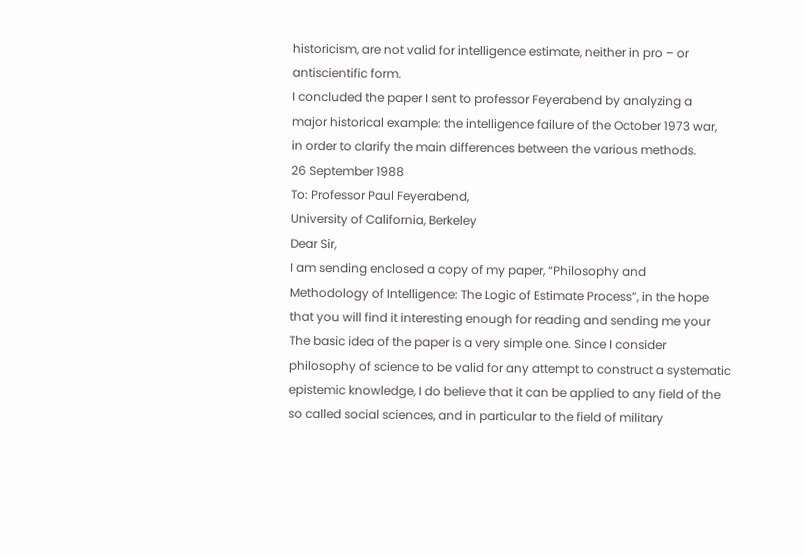historicism, are not valid for intelligence estimate, neither in pro – or
antiscientific form.
I concluded the paper I sent to professor Feyerabend by analyzing a
major historical example: the intelligence failure of the October 1973 war,
in order to clarify the main differences between the various methods.
26 September 1988
To: Professor Paul Feyerabend,
University of California, Berkeley
Dear Sir,
I am sending enclosed a copy of my paper, “Philosophy and
Methodology of Intelligence: The Logic of Estimate Process”, in the hope
that you will find it interesting enough for reading and sending me your
The basic idea of the paper is a very simple one. Since I consider
philosophy of science to be valid for any attempt to construct a systematic
epistemic knowledge, I do believe that it can be applied to any field of the
so called social sciences, and in particular to the field of military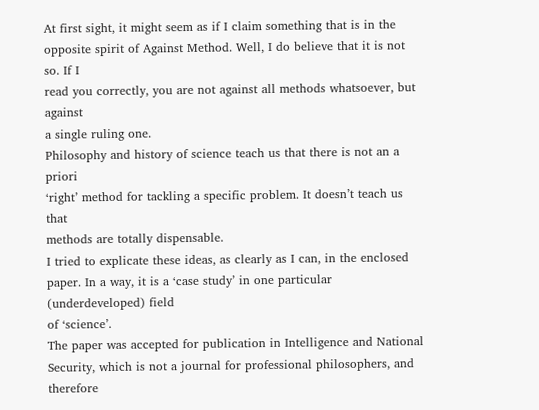At first sight, it might seem as if I claim something that is in the
opposite spirit of Against Method. Well, I do believe that it is not so. If I
read you correctly, you are not against all methods whatsoever, but against
a single ruling one.
Philosophy and history of science teach us that there is not an a priori
‘right’ method for tackling a specific problem. It doesn’t teach us that
methods are totally dispensable.
I tried to explicate these ideas, as clearly as I can, in the enclosed
paper. In a way, it is a ‘case study’ in one particular (underdeveloped) field
of ‘science’.
The paper was accepted for publication in Intelligence and National
Security, which is not a journal for professional philosophers, and therefore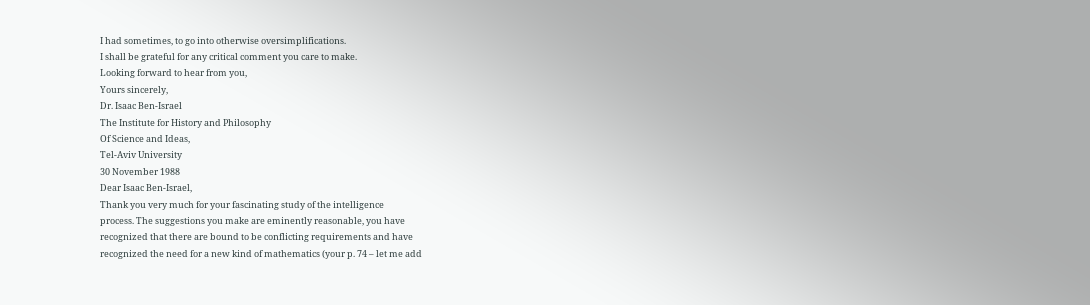I had sometimes, to go into otherwise oversimplifications.
I shall be grateful for any critical comment you care to make.
Looking forward to hear from you,
Yours sincerely,
Dr. Isaac Ben-Israel
The Institute for History and Philosophy
Of Science and Ideas,
Tel-Aviv University
30 November 1988
Dear Isaac Ben-Israel,
Thank you very much for your fascinating study of the intelligence
process. The suggestions you make are eminently reasonable, you have
recognized that there are bound to be conflicting requirements and have
recognized the need for a new kind of mathematics (your p. 74 – let me add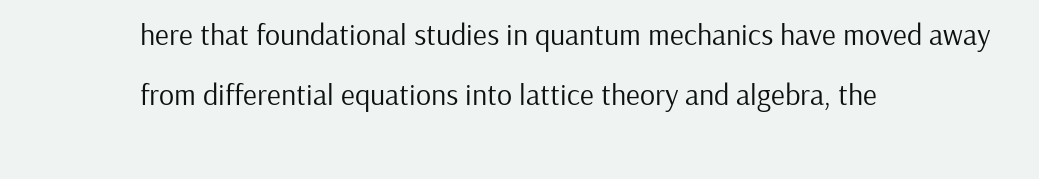here that foundational studies in quantum mechanics have moved away
from differential equations into lattice theory and algebra, the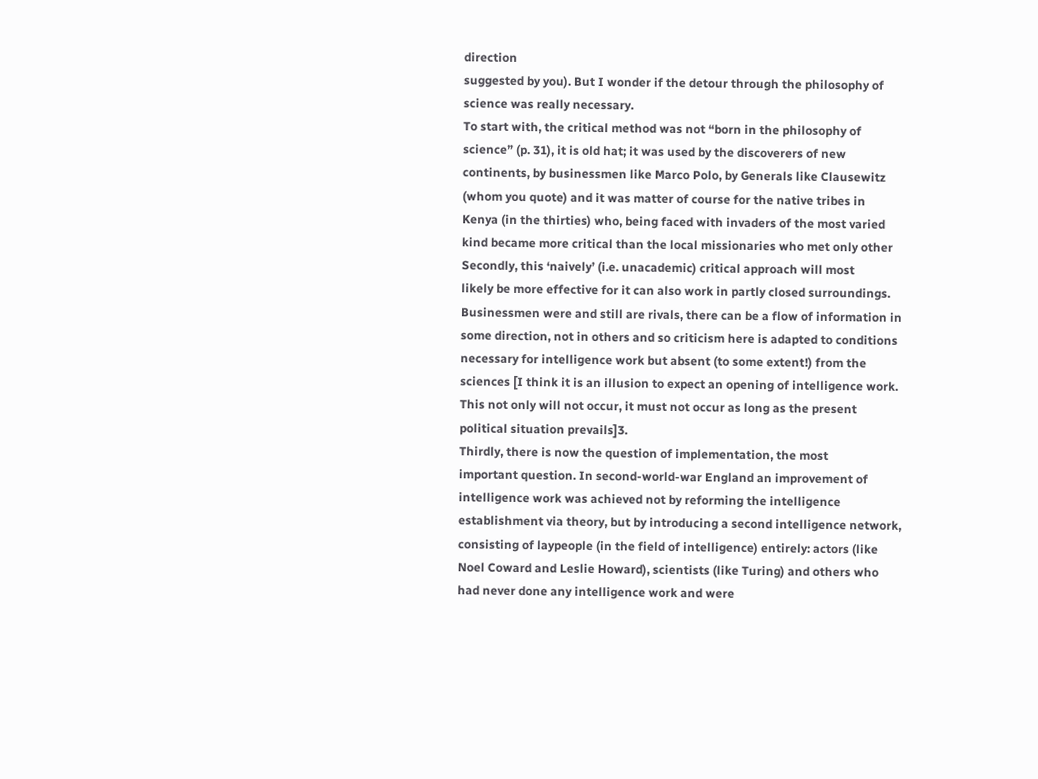direction
suggested by you). But I wonder if the detour through the philosophy of
science was really necessary.
To start with, the critical method was not “born in the philosophy of
science” (p. 31), it is old hat; it was used by the discoverers of new
continents, by businessmen like Marco Polo, by Generals like Clausewitz
(whom you quote) and it was matter of course for the native tribes in
Kenya (in the thirties) who, being faced with invaders of the most varied
kind became more critical than the local missionaries who met only other
Secondly, this ‘naively’ (i.e. unacademic) critical approach will most
likely be more effective for it can also work in partly closed surroundings.
Businessmen were and still are rivals, there can be a flow of information in
some direction, not in others and so criticism here is adapted to conditions
necessary for intelligence work but absent (to some extent!) from the
sciences [I think it is an illusion to expect an opening of intelligence work.
This not only will not occur, it must not occur as long as the present
political situation prevails]3.
Thirdly, there is now the question of implementation, the most
important question. In second-world-war England an improvement of
intelligence work was achieved not by reforming the intelligence
establishment via theory, but by introducing a second intelligence network,
consisting of laypeople (in the field of intelligence) entirely: actors (like
Noel Coward and Leslie Howard), scientists (like Turing) and others who
had never done any intelligence work and were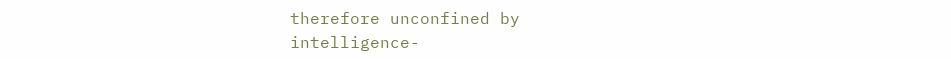therefore unconfined by
intelligence-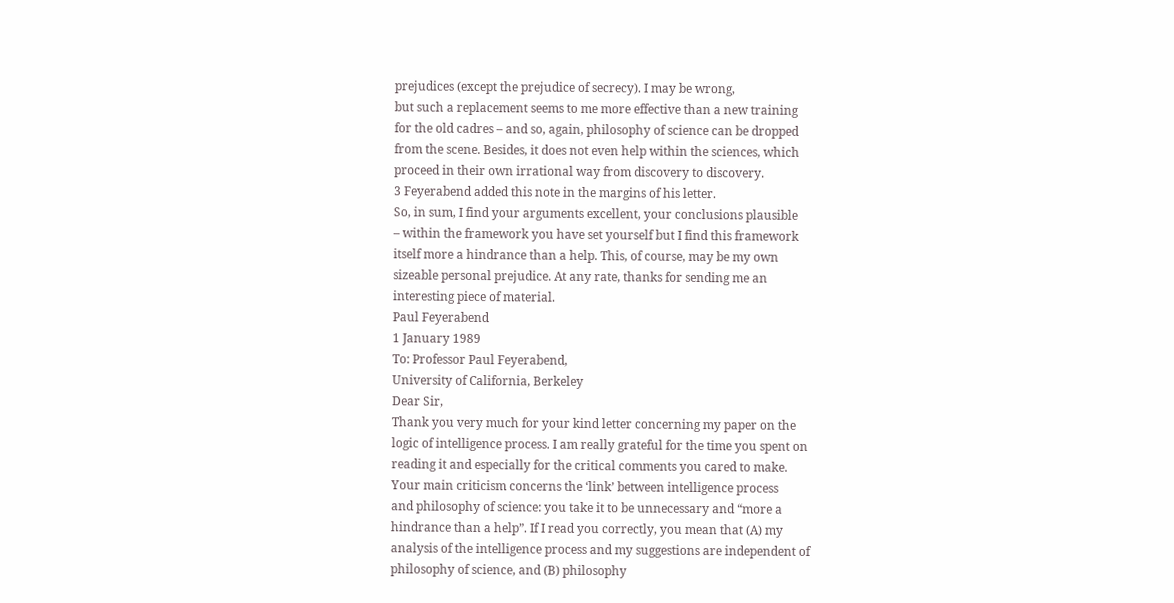prejudices (except the prejudice of secrecy). I may be wrong,
but such a replacement seems to me more effective than a new training
for the old cadres – and so, again, philosophy of science can be dropped
from the scene. Besides, it does not even help within the sciences, which
proceed in their own irrational way from discovery to discovery.
3 Feyerabend added this note in the margins of his letter.
So, in sum, I find your arguments excellent, your conclusions plausible
– within the framework you have set yourself but I find this framework
itself more a hindrance than a help. This, of course, may be my own
sizeable personal prejudice. At any rate, thanks for sending me an
interesting piece of material.
Paul Feyerabend
1 January 1989
To: Professor Paul Feyerabend,
University of California, Berkeley
Dear Sir,
Thank you very much for your kind letter concerning my paper on the
logic of intelligence process. I am really grateful for the time you spent on
reading it and especially for the critical comments you cared to make.
Your main criticism concerns the ‘link’ between intelligence process
and philosophy of science: you take it to be unnecessary and “more a
hindrance than a help”. If I read you correctly, you mean that (A) my
analysis of the intelligence process and my suggestions are independent of
philosophy of science, and (B) philosophy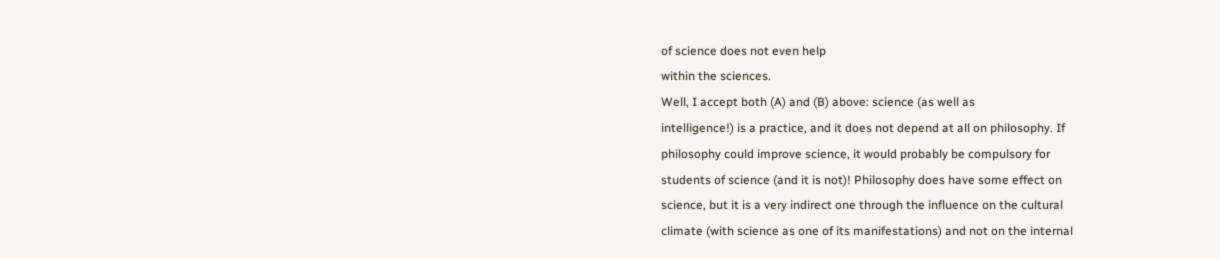of science does not even help
within the sciences.
Well, I accept both (A) and (B) above: science (as well as
intelligence!) is a practice, and it does not depend at all on philosophy. If
philosophy could improve science, it would probably be compulsory for
students of science (and it is not)! Philosophy does have some effect on
science, but it is a very indirect one through the influence on the cultural
climate (with science as one of its manifestations) and not on the internal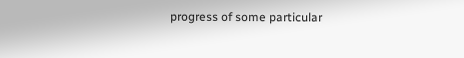progress of some particular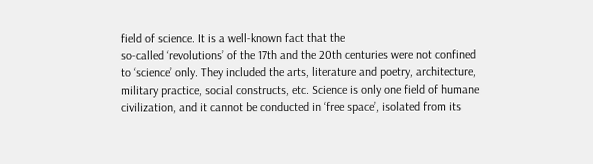field of science. It is a well-known fact that the
so-called ‘revolutions’ of the 17th and the 20th centuries were not confined
to ‘science’ only. They included the arts, literature and poetry, architecture,
military practice, social constructs, etc. Science is only one field of humane
civilization, and it cannot be conducted in ‘free space’, isolated from its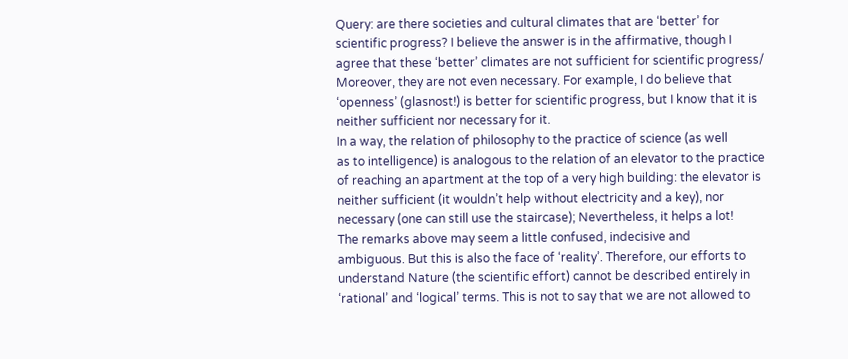Query: are there societies and cultural climates that are ‘better’ for
scientific progress? I believe the answer is in the affirmative, though I
agree that these ‘better’ climates are not sufficient for scientific progress/
Moreover, they are not even necessary. For example, I do believe that
‘openness’ (glasnost!) is better for scientific progress, but I know that it is
neither sufficient nor necessary for it.
In a way, the relation of philosophy to the practice of science (as well
as to intelligence) is analogous to the relation of an elevator to the practice
of reaching an apartment at the top of a very high building: the elevator is
neither sufficient (it wouldn’t help without electricity and a key), nor
necessary (one can still use the staircase); Nevertheless, it helps a lot!
The remarks above may seem a little confused, indecisive and
ambiguous. But this is also the face of ‘reality’. Therefore, our efforts to
understand Nature (the scientific effort) cannot be described entirely in
‘rational’ and ‘logical’ terms. This is not to say that we are not allowed to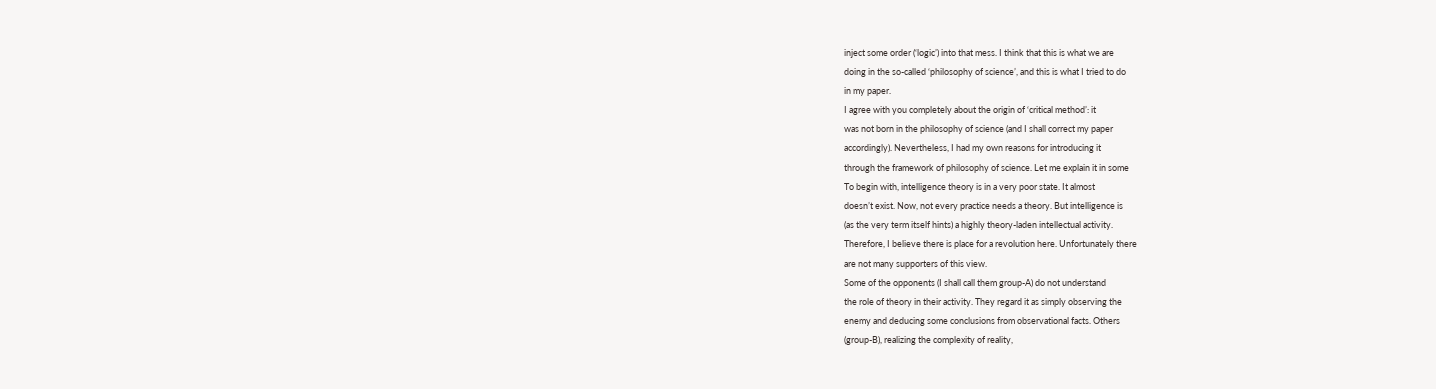inject some order (‘logic’) into that mess. I think that this is what we are
doing in the so-called ‘philosophy of science’, and this is what I tried to do
in my paper.
I agree with you completely about the origin of ‘critical method’: it
was not born in the philosophy of science (and I shall correct my paper
accordingly). Nevertheless, I had my own reasons for introducing it
through the framework of philosophy of science. Let me explain it in some
To begin with, intelligence theory is in a very poor state. It almost
doesn’t exist. Now, not every practice needs a theory. But intelligence is
(as the very term itself hints) a highly theory-laden intellectual activity.
Therefore, I believe there is place for a revolution here. Unfortunately there
are not many supporters of this view.
Some of the opponents (I shall call them group-A) do not understand
the role of theory in their activity. They regard it as simply observing the
enemy and deducing some conclusions from observational facts. Others
(group-B), realizing the complexity of reality,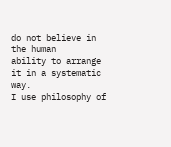do not believe in the human
ability to arrange it in a systematic way.
I use philosophy of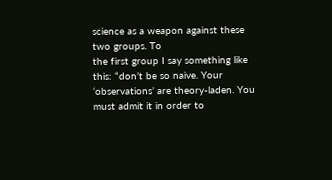science as a weapon against these two groups. To
the first group I say something like this: “don’t be so naive. Your
‘observations’ are theory-laden. You must admit it in order to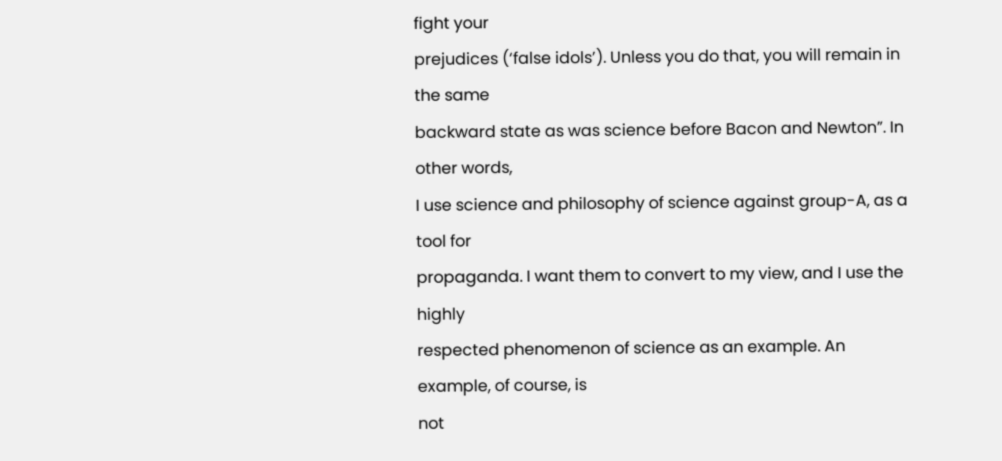fight your
prejudices (‘false idols’). Unless you do that, you will remain in the same
backward state as was science before Bacon and Newton”. In other words,
I use science and philosophy of science against group-A, as a tool for
propaganda. I want them to convert to my view, and I use the highly
respected phenomenon of science as an example. An example, of course, is
not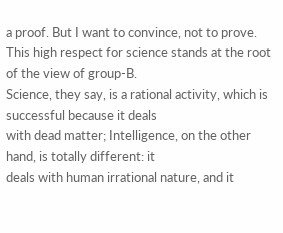a proof. But I want to convince, not to prove.
This high respect for science stands at the root of the view of group-B.
Science, they say, is a rational activity, which is successful because it deals
with dead matter; Intelligence, on the other hand, is totally different: it
deals with human irrational nature, and it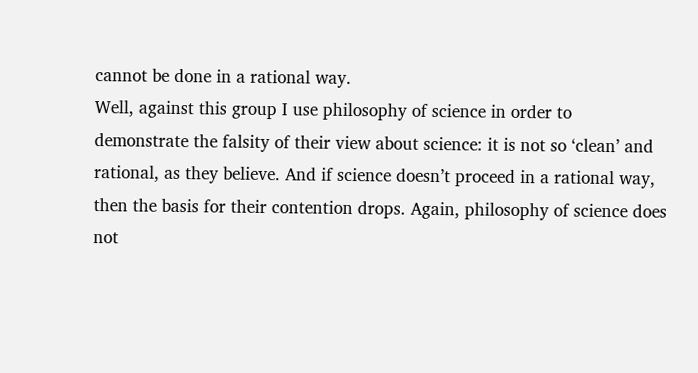cannot be done in a rational way.
Well, against this group I use philosophy of science in order to
demonstrate the falsity of their view about science: it is not so ‘clean’ and
rational, as they believe. And if science doesn’t proceed in a rational way,
then the basis for their contention drops. Again, philosophy of science does
not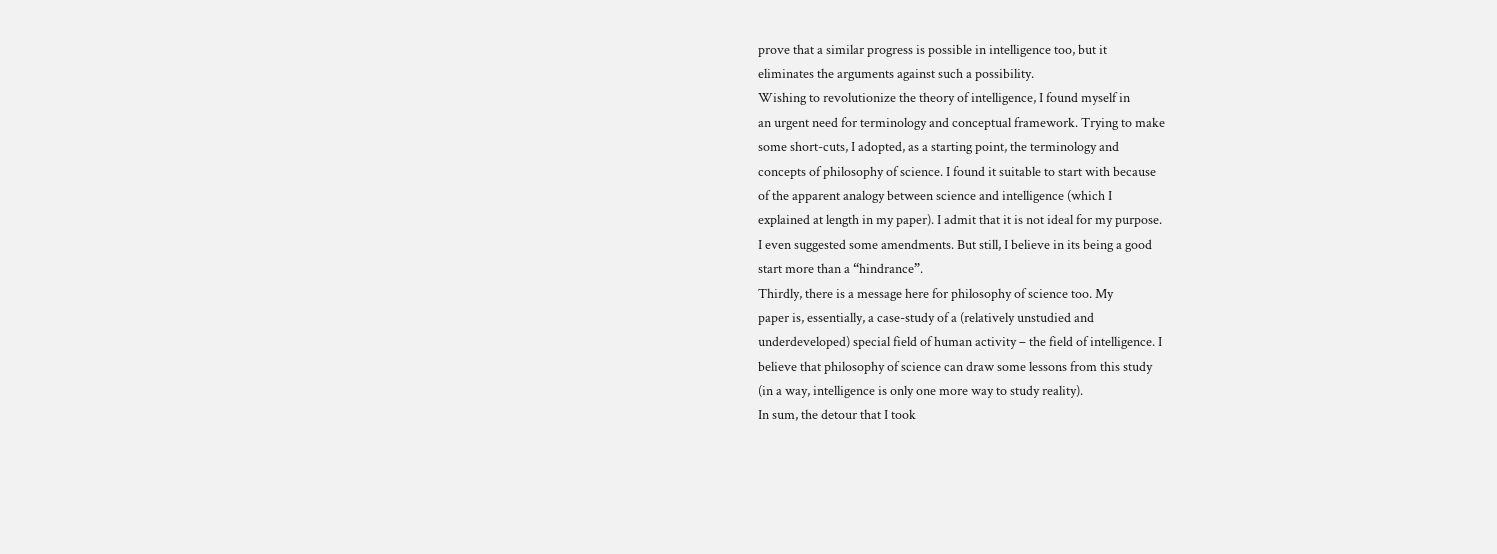prove that a similar progress is possible in intelligence too, but it
eliminates the arguments against such a possibility.
Wishing to revolutionize the theory of intelligence, I found myself in
an urgent need for terminology and conceptual framework. Trying to make
some short-cuts, I adopted, as a starting point, the terminology and
concepts of philosophy of science. I found it suitable to start with because
of the apparent analogy between science and intelligence (which I
explained at length in my paper). I admit that it is not ideal for my purpose.
I even suggested some amendments. But still, I believe in its being a good
start more than a “hindrance”.
Thirdly, there is a message here for philosophy of science too. My
paper is, essentially, a case-study of a (relatively unstudied and
underdeveloped) special field of human activity – the field of intelligence. I
believe that philosophy of science can draw some lessons from this study
(in a way, intelligence is only one more way to study reality).
In sum, the detour that I took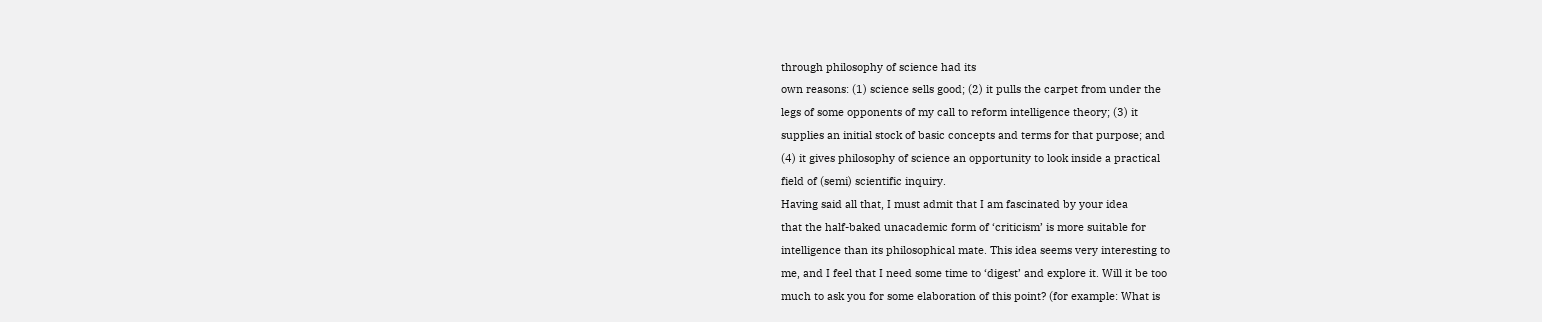through philosophy of science had its
own reasons: (1) science sells good; (2) it pulls the carpet from under the
legs of some opponents of my call to reform intelligence theory; (3) it
supplies an initial stock of basic concepts and terms for that purpose; and
(4) it gives philosophy of science an opportunity to look inside a practical
field of (semi) scientific inquiry.
Having said all that, I must admit that I am fascinated by your idea
that the half-baked unacademic form of ‘criticism’ is more suitable for
intelligence than its philosophical mate. This idea seems very interesting to
me, and I feel that I need some time to ‘digest’ and explore it. Will it be too
much to ask you for some elaboration of this point? (for example: What is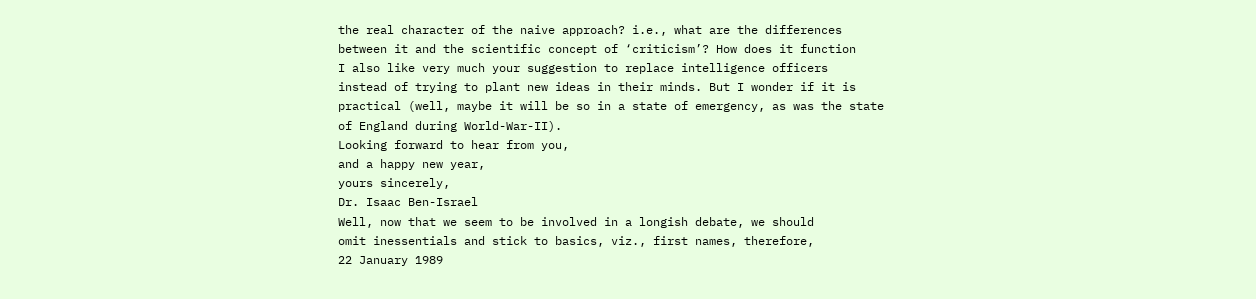the real character of the naive approach? i.e., what are the differences
between it and the scientific concept of ‘criticism’? How does it function
I also like very much your suggestion to replace intelligence officers
instead of trying to plant new ideas in their minds. But I wonder if it is
practical (well, maybe it will be so in a state of emergency, as was the state
of England during World-War-II).
Looking forward to hear from you,
and a happy new year,
yours sincerely,
Dr. Isaac Ben-Israel
Well, now that we seem to be involved in a longish debate, we should
omit inessentials and stick to basics, viz., first names, therefore,
22 January 1989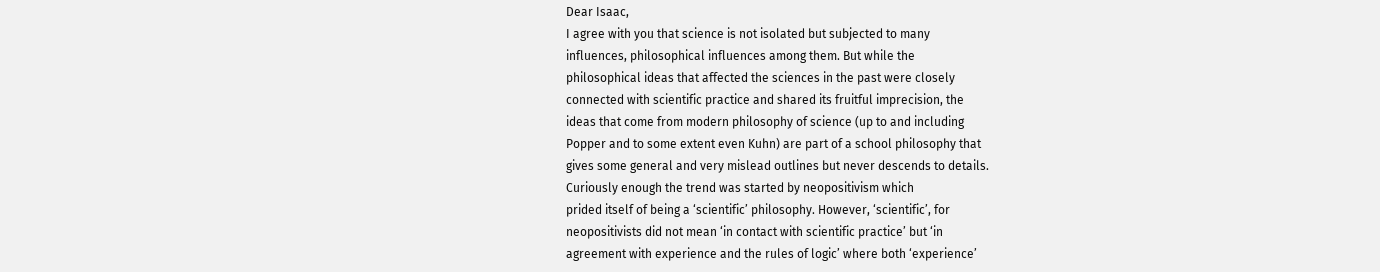Dear Isaac,
I agree with you that science is not isolated but subjected to many
influences, philosophical influences among them. But while the
philosophical ideas that affected the sciences in the past were closely
connected with scientific practice and shared its fruitful imprecision, the
ideas that come from modern philosophy of science (up to and including
Popper and to some extent even Kuhn) are part of a school philosophy that
gives some general and very mislead outlines but never descends to details.
Curiously enough the trend was started by neopositivism which
prided itself of being a ‘scientific’ philosophy. However, ‘scientific’, for
neopositivists did not mean ‘in contact with scientific practice’ but ‘in
agreement with experience and the rules of logic’ where both ‘experience’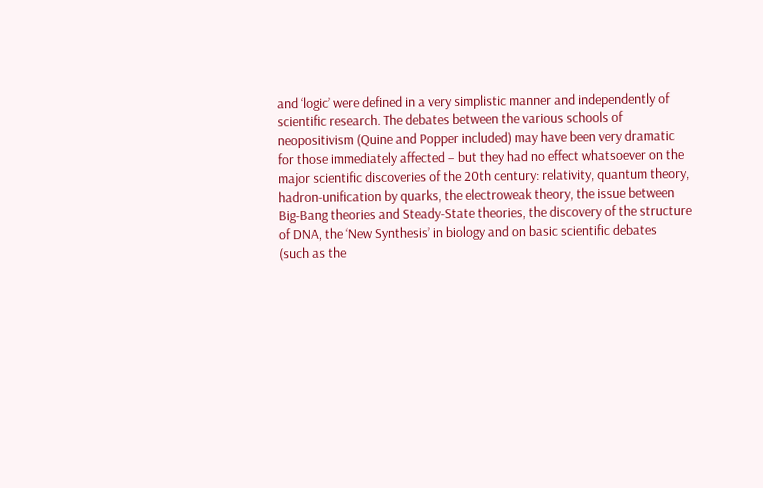and ‘logic’ were defined in a very simplistic manner and independently of
scientific research. The debates between the various schools of
neopositivism (Quine and Popper included) may have been very dramatic
for those immediately affected – but they had no effect whatsoever on the
major scientific discoveries of the 20th century: relativity, quantum theory,
hadron-unification by quarks, the electroweak theory, the issue between
Big-Bang theories and Steady-State theories, the discovery of the structure
of DNA, the ‘New Synthesis’ in biology and on basic scientific debates
(such as the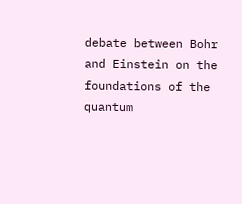debate between Bohr and Einstein on the foundations of the
quantum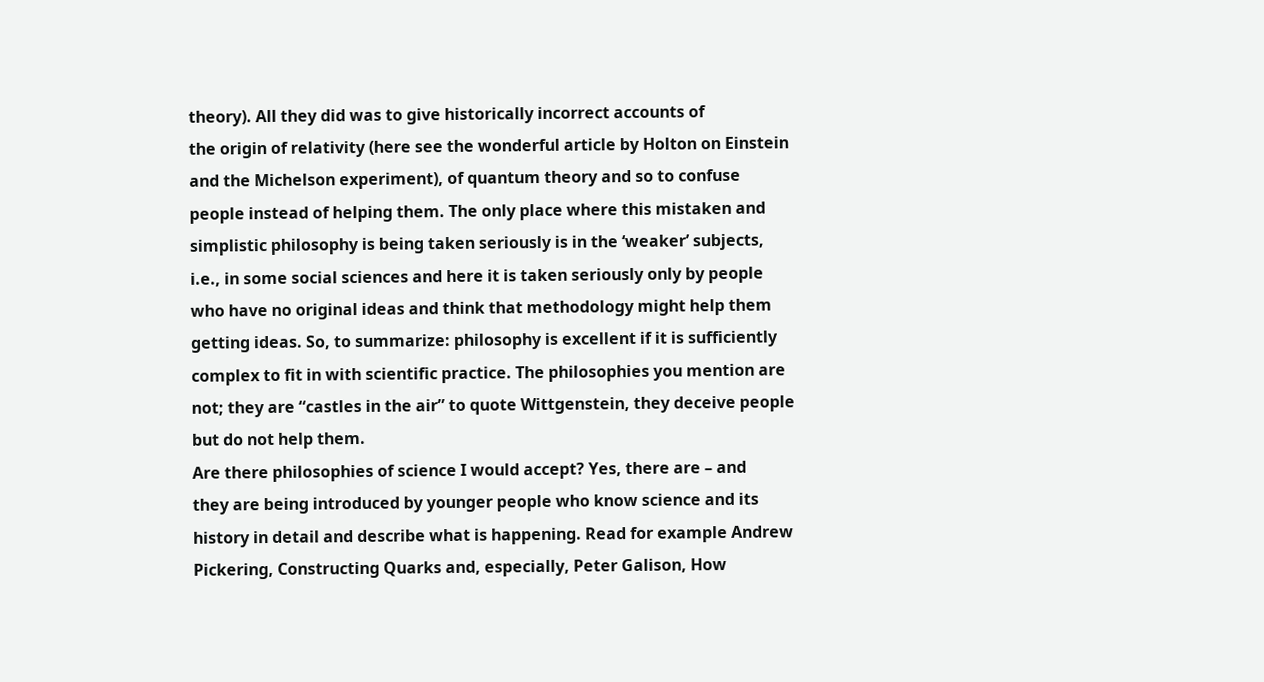theory). All they did was to give historically incorrect accounts of
the origin of relativity (here see the wonderful article by Holton on Einstein
and the Michelson experiment), of quantum theory and so to confuse
people instead of helping them. The only place where this mistaken and
simplistic philosophy is being taken seriously is in the ‘weaker’ subjects,
i.e., in some social sciences and here it is taken seriously only by people
who have no original ideas and think that methodology might help them
getting ideas. So, to summarize: philosophy is excellent if it is sufficiently
complex to fit in with scientific practice. The philosophies you mention are
not; they are “castles in the air” to quote Wittgenstein, they deceive people
but do not help them.
Are there philosophies of science I would accept? Yes, there are – and
they are being introduced by younger people who know science and its
history in detail and describe what is happening. Read for example Andrew
Pickering, Constructing Quarks and, especially, Peter Galison, How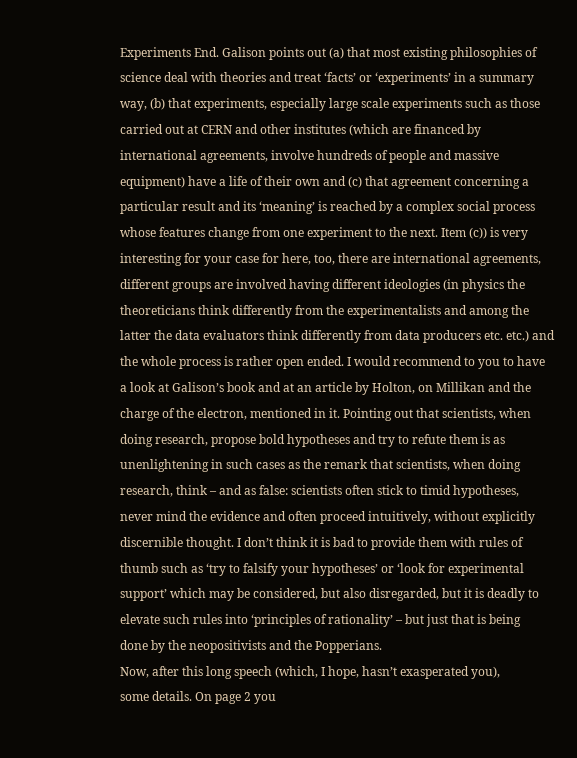Experiments End. Galison points out (a) that most existing philosophies of
science deal with theories and treat ‘facts’ or ‘experiments’ in a summary
way, (b) that experiments, especially large scale experiments such as those
carried out at CERN and other institutes (which are financed by
international agreements, involve hundreds of people and massive
equipment) have a life of their own and (c) that agreement concerning a
particular result and its ‘meaning’ is reached by a complex social process
whose features change from one experiment to the next. Item (c)) is very
interesting for your case for here, too, there are international agreements,
different groups are involved having different ideologies (in physics the
theoreticians think differently from the experimentalists and among the
latter the data evaluators think differently from data producers etc. etc.) and
the whole process is rather open ended. I would recommend to you to have
a look at Galison’s book and at an article by Holton, on Millikan and the
charge of the electron, mentioned in it. Pointing out that scientists, when
doing research, propose bold hypotheses and try to refute them is as
unenlightening in such cases as the remark that scientists, when doing
research, think – and as false: scientists often stick to timid hypotheses,
never mind the evidence and often proceed intuitively, without explicitly
discernible thought. I don’t think it is bad to provide them with rules of
thumb such as ‘try to falsify your hypotheses’ or ‘look for experimental
support’ which may be considered, but also disregarded, but it is deadly to
elevate such rules into ‘principles of rationality’ – but just that is being
done by the neopositivists and the Popperians.
Now, after this long speech (which, I hope, hasn’t exasperated you),
some details. On page 2 you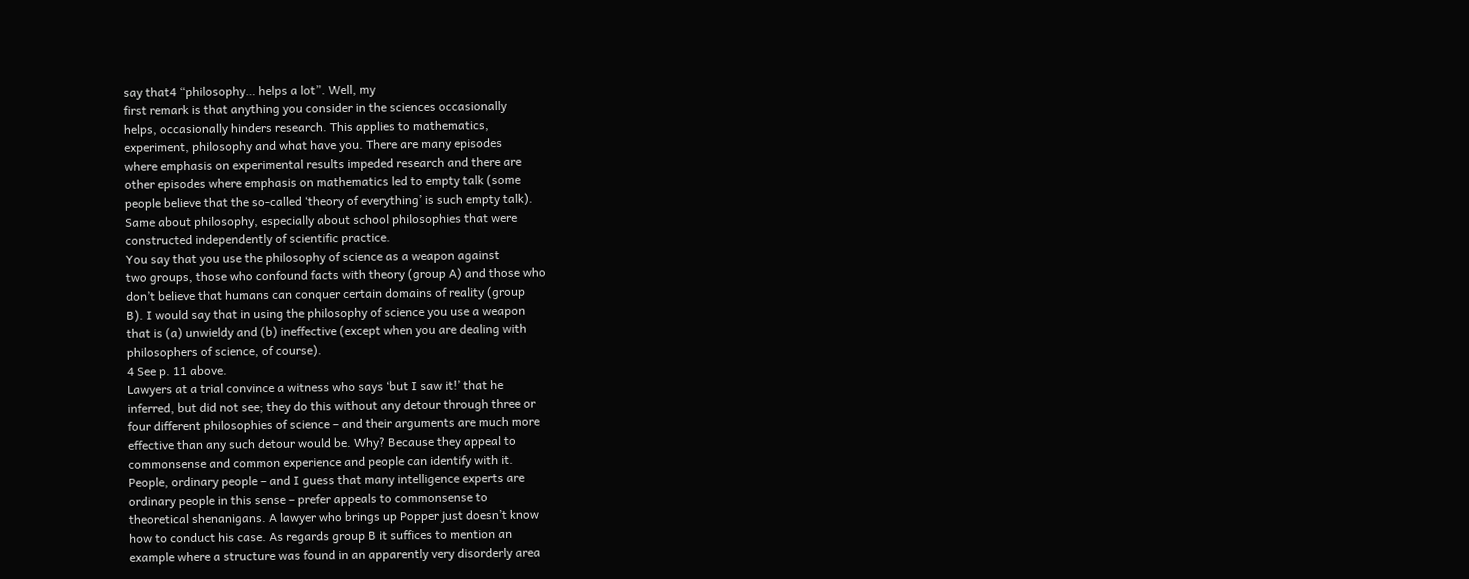say that4 “philosophy… helps a lot”. Well, my
first remark is that anything you consider in the sciences occasionally
helps, occasionally hinders research. This applies to mathematics,
experiment, philosophy and what have you. There are many episodes
where emphasis on experimental results impeded research and there are
other episodes where emphasis on mathematics led to empty talk (some
people believe that the so-called ‘theory of everything’ is such empty talk).
Same about philosophy, especially about school philosophies that were
constructed independently of scientific practice.
You say that you use the philosophy of science as a weapon against
two groups, those who confound facts with theory (group A) and those who
don’t believe that humans can conquer certain domains of reality (group
B). I would say that in using the philosophy of science you use a weapon
that is (a) unwieldy and (b) ineffective (except when you are dealing with
philosophers of science, of course).
4 See p. 11 above.
Lawyers at a trial convince a witness who says ‘but I saw it!’ that he
inferred, but did not see; they do this without any detour through three or
four different philosophies of science – and their arguments are much more
effective than any such detour would be. Why? Because they appeal to
commonsense and common experience and people can identify with it.
People, ordinary people – and I guess that many intelligence experts are
ordinary people in this sense – prefer appeals to commonsense to
theoretical shenanigans. A lawyer who brings up Popper just doesn’t know
how to conduct his case. As regards group B it suffices to mention an
example where a structure was found in an apparently very disorderly area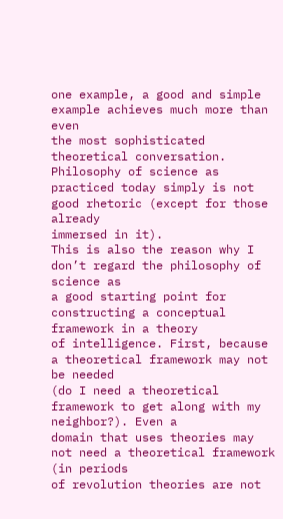one example, a good and simple example achieves much more than even
the most sophisticated theoretical conversation. Philosophy of science as
practiced today simply is not good rhetoric (except for those already
immersed in it).
This is also the reason why I don’t regard the philosophy of science as
a good starting point for constructing a conceptual framework in a theory
of intelligence. First, because a theoretical framework may not be needed
(do I need a theoretical framework to get along with my neighbor?). Even a
domain that uses theories may not need a theoretical framework (in periods
of revolution theories are not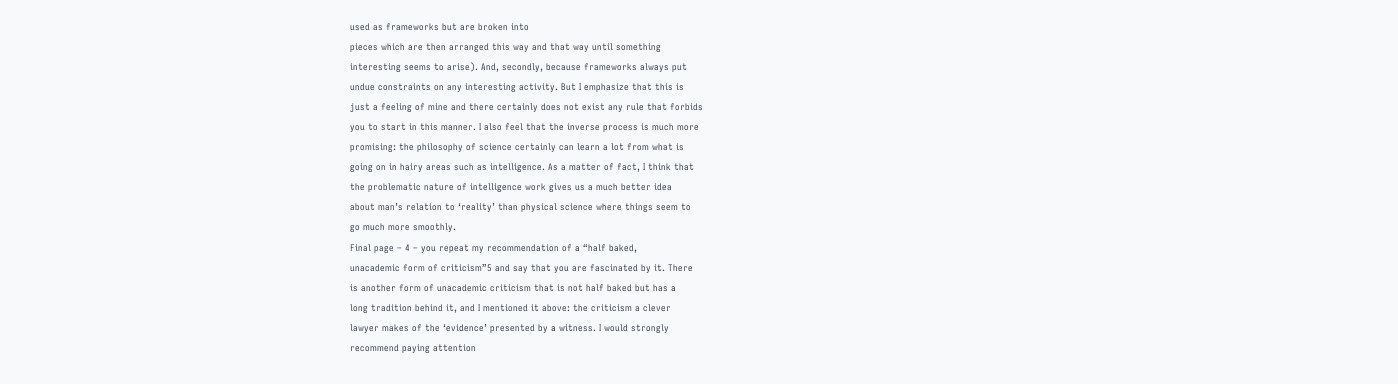used as frameworks but are broken into
pieces which are then arranged this way and that way until something
interesting seems to arise). And, secondly, because frameworks always put
undue constraints on any interesting activity. But I emphasize that this is
just a feeling of mine and there certainly does not exist any rule that forbids
you to start in this manner. I also feel that the inverse process is much more
promising: the philosophy of science certainly can learn a lot from what is
going on in hairy areas such as intelligence. As a matter of fact, I think that
the problematic nature of intelligence work gives us a much better idea
about man’s relation to ‘reality’ than physical science where things seem to
go much more smoothly.
Final page – 4 – you repeat my recommendation of a “half baked,
unacademic form of criticism”5 and say that you are fascinated by it. There
is another form of unacademic criticism that is not half baked but has a
long tradition behind it, and I mentioned it above: the criticism a clever
lawyer makes of the ‘evidence’ presented by a witness. I would strongly
recommend paying attention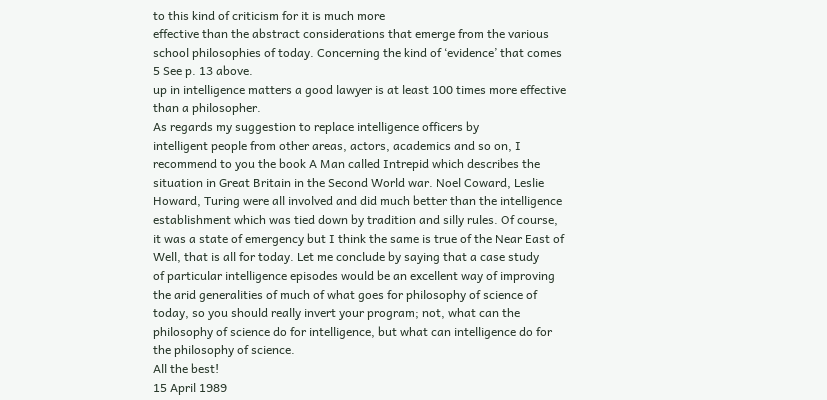to this kind of criticism for it is much more
effective than the abstract considerations that emerge from the various
school philosophies of today. Concerning the kind of ‘evidence’ that comes
5 See p. 13 above.
up in intelligence matters a good lawyer is at least 100 times more effective
than a philosopher.
As regards my suggestion to replace intelligence officers by
intelligent people from other areas, actors, academics and so on, I
recommend to you the book A Man called Intrepid which describes the
situation in Great Britain in the Second World war. Noel Coward, Leslie
Howard, Turing were all involved and did much better than the intelligence
establishment which was tied down by tradition and silly rules. Of course,
it was a state of emergency but I think the same is true of the Near East of
Well, that is all for today. Let me conclude by saying that a case study
of particular intelligence episodes would be an excellent way of improving
the arid generalities of much of what goes for philosophy of science of
today, so you should really invert your program; not, what can the
philosophy of science do for intelligence, but what can intelligence do for
the philosophy of science.
All the best!
15 April 1989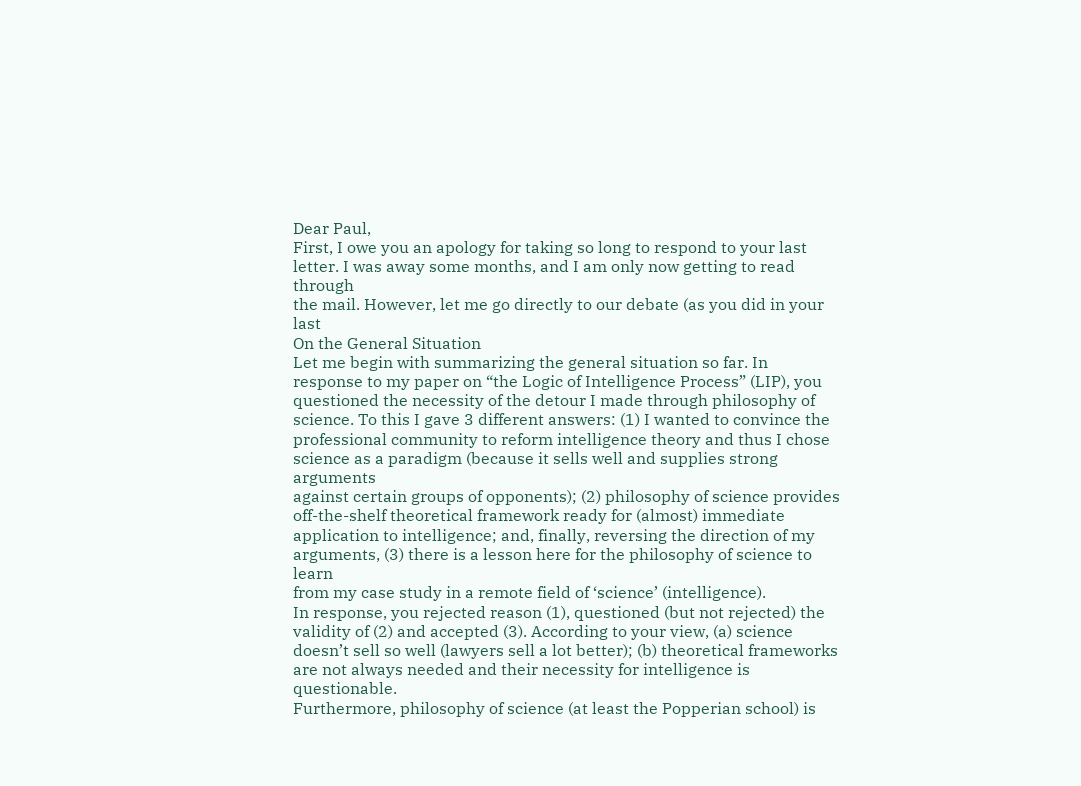Dear Paul,
First, I owe you an apology for taking so long to respond to your last
letter. I was away some months, and I am only now getting to read through
the mail. However, let me go directly to our debate (as you did in your last
On the General Situation
Let me begin with summarizing the general situation so far. In
response to my paper on “the Logic of Intelligence Process” (LIP), you
questioned the necessity of the detour I made through philosophy of
science. To this I gave 3 different answers: (1) I wanted to convince the
professional community to reform intelligence theory and thus I chose
science as a paradigm (because it sells well and supplies strong arguments
against certain groups of opponents); (2) philosophy of science provides
off-the-shelf theoretical framework ready for (almost) immediate
application to intelligence; and, finally, reversing the direction of my
arguments, (3) there is a lesson here for the philosophy of science to learn
from my case study in a remote field of ‘science’ (intelligence).
In response, you rejected reason (1), questioned (but not rejected) the
validity of (2) and accepted (3). According to your view, (a) science
doesn’t sell so well (lawyers sell a lot better); (b) theoretical frameworks
are not always needed and their necessity for intelligence is questionable.
Furthermore, philosophy of science (at least the Popperian school) is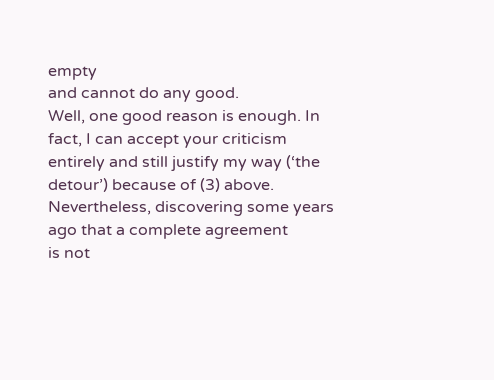empty
and cannot do any good.
Well, one good reason is enough. In fact, I can accept your criticism
entirely and still justify my way (‘the detour’) because of (3) above.
Nevertheless, discovering some years ago that a complete agreement
is not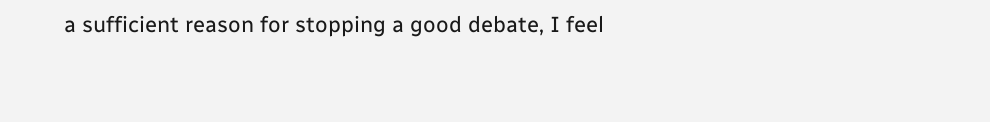a sufficient reason for stopping a good debate, I feel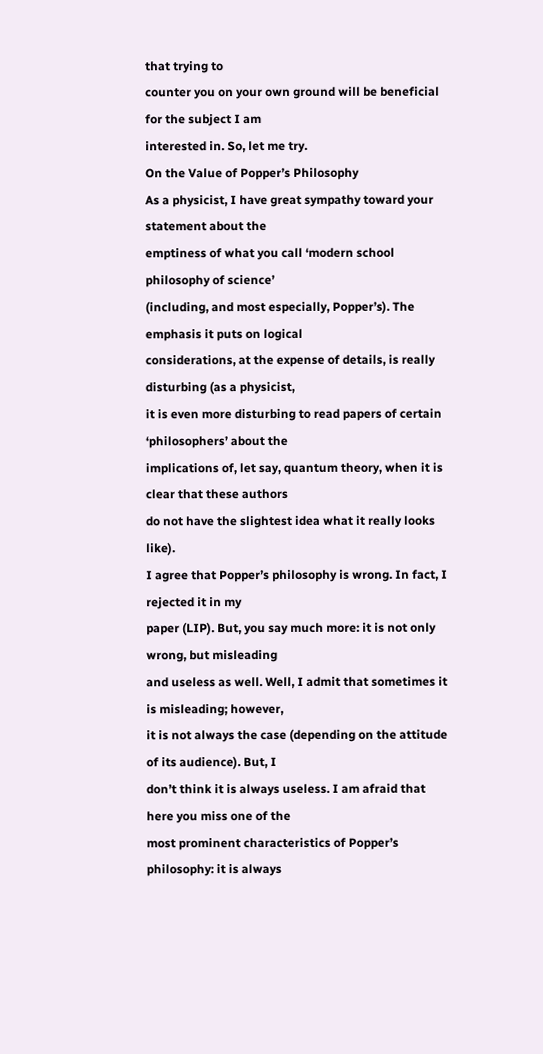that trying to
counter you on your own ground will be beneficial for the subject I am
interested in. So, let me try.
On the Value of Popper’s Philosophy
As a physicist, I have great sympathy toward your statement about the
emptiness of what you call ‘modern school philosophy of science’
(including, and most especially, Popper’s). The emphasis it puts on logical
considerations, at the expense of details, is really disturbing (as a physicist,
it is even more disturbing to read papers of certain ‘philosophers’ about the
implications of, let say, quantum theory, when it is clear that these authors
do not have the slightest idea what it really looks like).
I agree that Popper’s philosophy is wrong. In fact, I rejected it in my
paper (LIP). But, you say much more: it is not only wrong, but misleading
and useless as well. Well, I admit that sometimes it is misleading; however,
it is not always the case (depending on the attitude of its audience). But, I
don’t think it is always useless. I am afraid that here you miss one of the
most prominent characteristics of Popper’s philosophy: it is always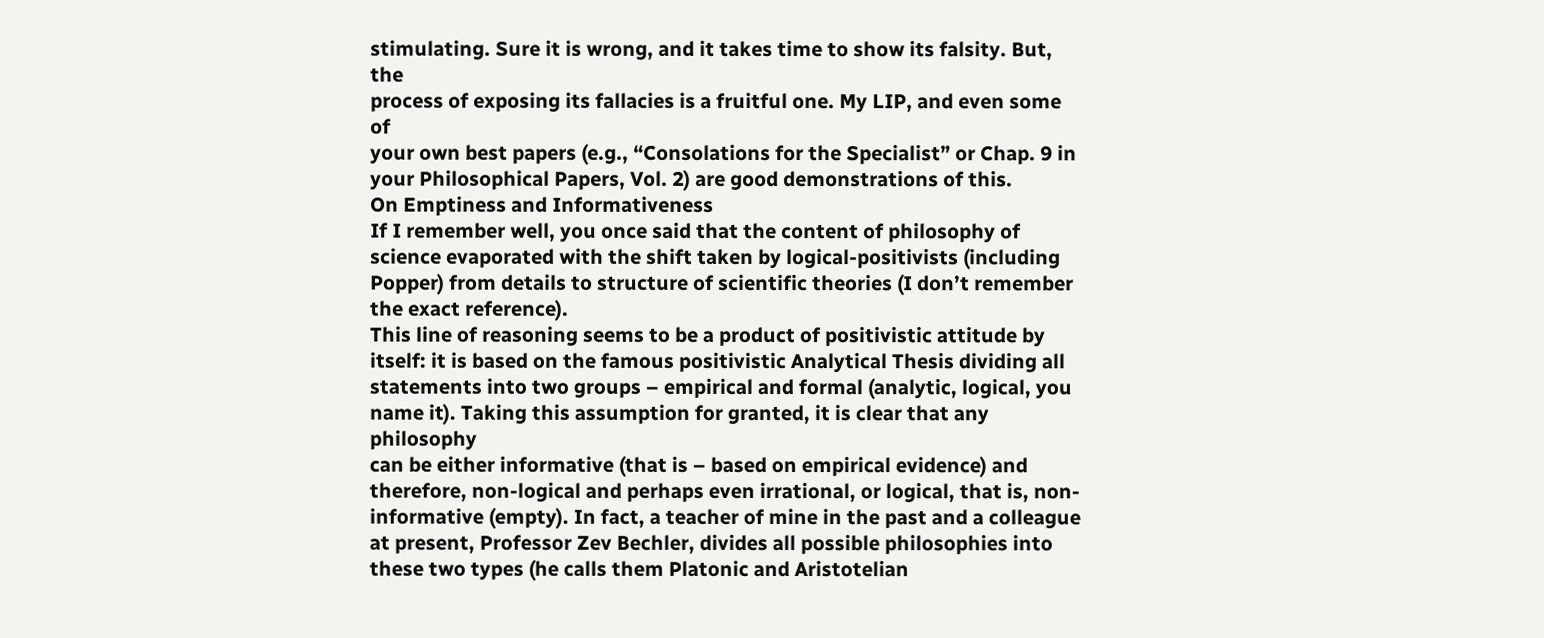stimulating. Sure it is wrong, and it takes time to show its falsity. But, the
process of exposing its fallacies is a fruitful one. My LIP, and even some of
your own best papers (e.g., “Consolations for the Specialist” or Chap. 9 in
your Philosophical Papers, Vol. 2) are good demonstrations of this.
On Emptiness and Informativeness
If I remember well, you once said that the content of philosophy of
science evaporated with the shift taken by logical-positivists (including
Popper) from details to structure of scientific theories (I don’t remember
the exact reference).
This line of reasoning seems to be a product of positivistic attitude by
itself: it is based on the famous positivistic Analytical Thesis dividing all
statements into two groups – empirical and formal (analytic, logical, you
name it). Taking this assumption for granted, it is clear that any philosophy
can be either informative (that is – based on empirical evidence) and
therefore, non-logical and perhaps even irrational, or logical, that is, non-
informative (empty). In fact, a teacher of mine in the past and a colleague
at present, Professor Zev Bechler, divides all possible philosophies into
these two types (he calls them Platonic and Aristotelian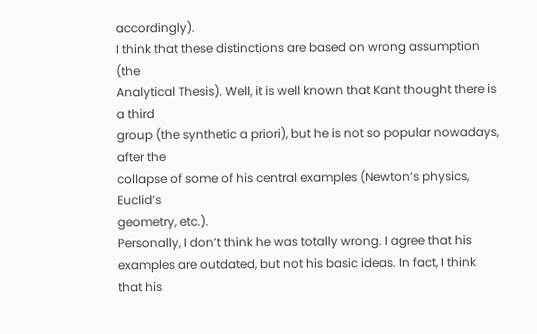accordingly).
I think that these distinctions are based on wrong assumption (the
Analytical Thesis). Well, it is well known that Kant thought there is a third
group (the synthetic a priori), but he is not so popular nowadays, after the
collapse of some of his central examples (Newton’s physics, Euclid’s
geometry, etc.).
Personally, I don’t think he was totally wrong. I agree that his
examples are outdated, but not his basic ideas. In fact, I think that his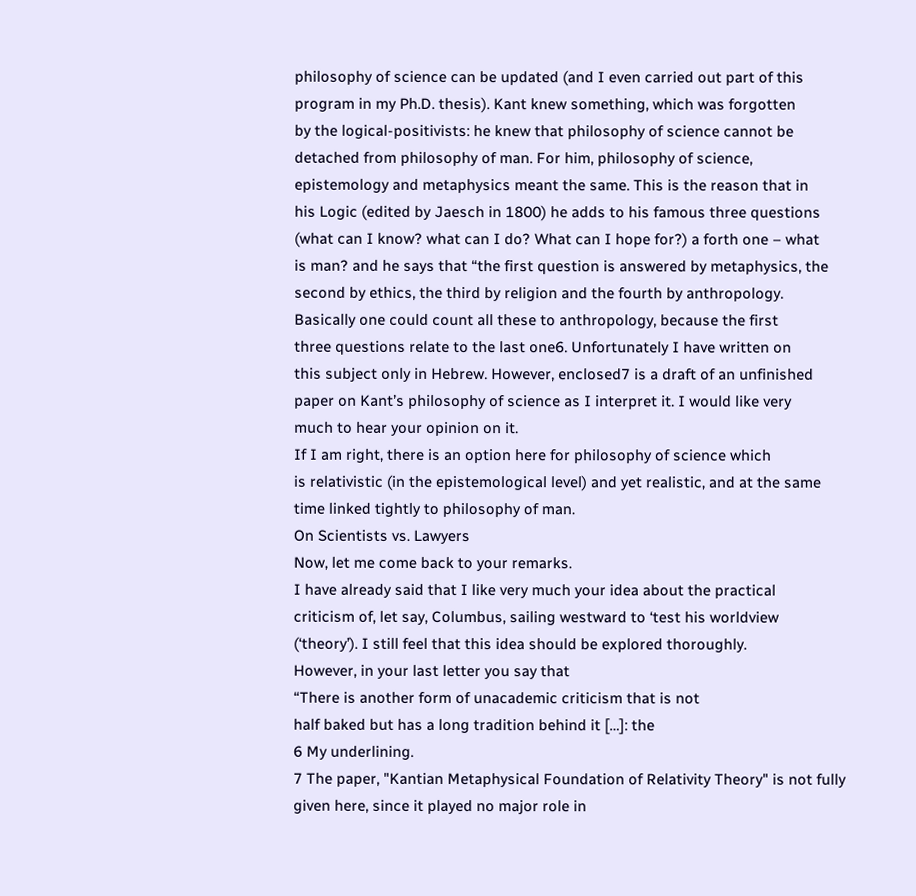philosophy of science can be updated (and I even carried out part of this
program in my Ph.D. thesis). Kant knew something, which was forgotten
by the logical-positivists: he knew that philosophy of science cannot be
detached from philosophy of man. For him, philosophy of science,
epistemology and metaphysics meant the same. This is the reason that in
his Logic (edited by Jaesch in 1800) he adds to his famous three questions
(what can I know? what can I do? What can I hope for?) a forth one – what
is man? and he says that “the first question is answered by metaphysics, the
second by ethics, the third by religion and the fourth by anthropology.
Basically one could count all these to anthropology, because the first
three questions relate to the last one6. Unfortunately I have written on
this subject only in Hebrew. However, enclosed7 is a draft of an unfinished
paper on Kant’s philosophy of science as I interpret it. I would like very
much to hear your opinion on it.
If I am right, there is an option here for philosophy of science which
is relativistic (in the epistemological level) and yet realistic, and at the same
time linked tightly to philosophy of man.
On Scientists vs. Lawyers
Now, let me come back to your remarks.
I have already said that I like very much your idea about the practical
criticism of, let say, Columbus, sailing westward to ‘test his worldview
(‘theory’). I still feel that this idea should be explored thoroughly.
However, in your last letter you say that
“There is another form of unacademic criticism that is not
half baked but has a long tradition behind it […]: the
6 My underlining.
7 The paper, "Kantian Metaphysical Foundation of Relativity Theory" is not fully
given here, since it played no major role in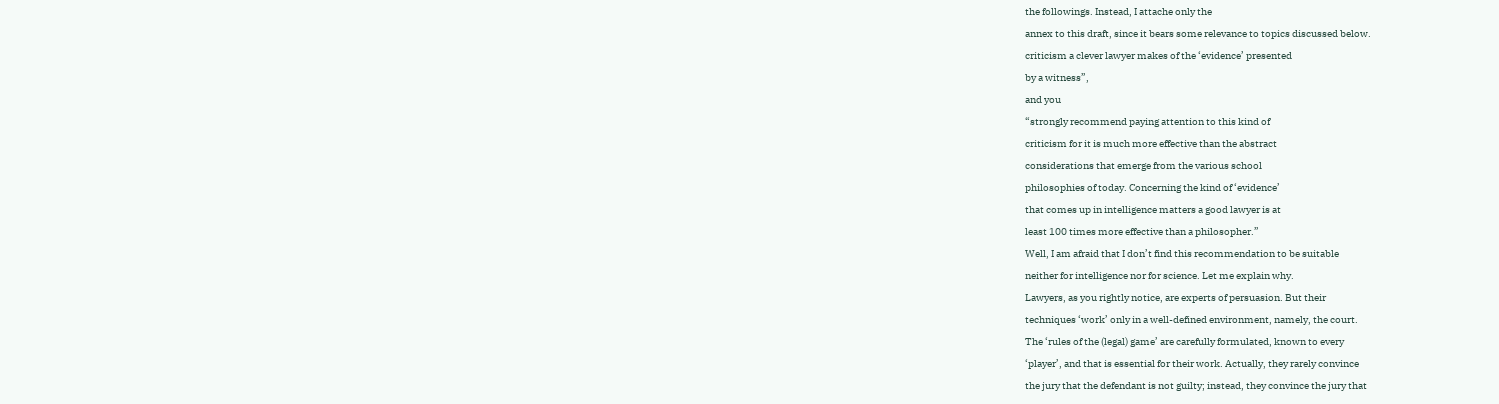the followings. Instead, I attache only the
annex to this draft, since it bears some relevance to topics discussed below.
criticism a clever lawyer makes of the ‘evidence’ presented
by a witness”,
and you
“strongly recommend paying attention to this kind of
criticism for it is much more effective than the abstract
considerations that emerge from the various school
philosophies of today. Concerning the kind of ‘evidence’
that comes up in intelligence matters a good lawyer is at
least 100 times more effective than a philosopher.”
Well, I am afraid that I don’t find this recommendation to be suitable
neither for intelligence nor for science. Let me explain why.
Lawyers, as you rightly notice, are experts of persuasion. But their
techniques ‘work’ only in a well-defined environment, namely, the court.
The ‘rules of the (legal) game’ are carefully formulated, known to every
‘player’, and that is essential for their work. Actually, they rarely convince
the jury that the defendant is not guilty; instead, they convince the jury that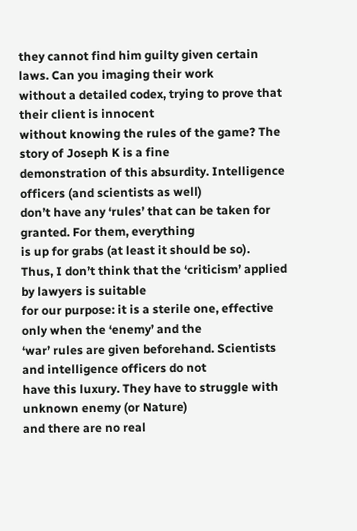they cannot find him guilty given certain laws. Can you imaging their work
without a detailed codex, trying to prove that their client is innocent
without knowing the rules of the game? The story of Joseph K is a fine
demonstration of this absurdity. Intelligence officers (and scientists as well)
don’t have any ‘rules’ that can be taken for granted. For them, everything
is up for grabs (at least it should be so).
Thus, I don’t think that the ‘criticism’ applied by lawyers is suitable
for our purpose: it is a sterile one, effective only when the ‘enemy’ and the
‘war’ rules are given beforehand. Scientists and intelligence officers do not
have this luxury. They have to struggle with unknown enemy (or Nature)
and there are no real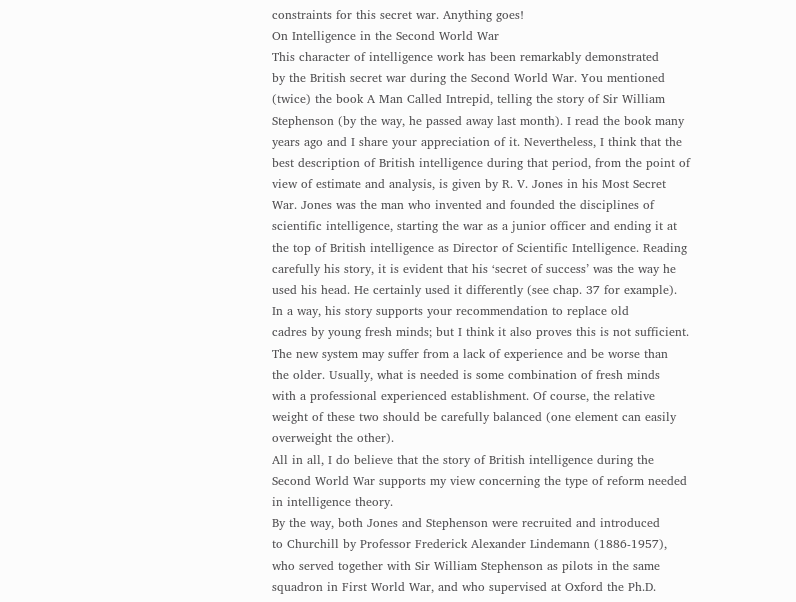constraints for this secret war. Anything goes!
On Intelligence in the Second World War
This character of intelligence work has been remarkably demonstrated
by the British secret war during the Second World War. You mentioned
(twice) the book A Man Called Intrepid, telling the story of Sir William
Stephenson (by the way, he passed away last month). I read the book many
years ago and I share your appreciation of it. Nevertheless, I think that the
best description of British intelligence during that period, from the point of
view of estimate and analysis, is given by R. V. Jones in his Most Secret
War. Jones was the man who invented and founded the disciplines of
scientific intelligence, starting the war as a junior officer and ending it at
the top of British intelligence as Director of Scientific Intelligence. Reading
carefully his story, it is evident that his ‘secret of success’ was the way he
used his head. He certainly used it differently (see chap. 37 for example).
In a way, his story supports your recommendation to replace old
cadres by young fresh minds; but I think it also proves this is not sufficient.
The new system may suffer from a lack of experience and be worse than
the older. Usually, what is needed is some combination of fresh minds
with a professional experienced establishment. Of course, the relative
weight of these two should be carefully balanced (one element can easily
overweight the other).
All in all, I do believe that the story of British intelligence during the
Second World War supports my view concerning the type of reform needed
in intelligence theory.
By the way, both Jones and Stephenson were recruited and introduced
to Churchill by Professor Frederick Alexander Lindemann (1886-1957),
who served together with Sir William Stephenson as pilots in the same
squadron in First World War, and who supervised at Oxford the Ph.D.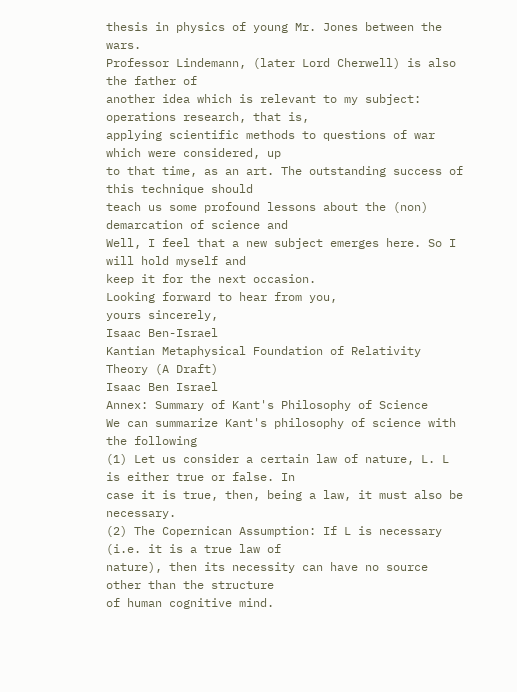thesis in physics of young Mr. Jones between the wars.
Professor Lindemann, (later Lord Cherwell) is also the father of
another idea which is relevant to my subject: operations research, that is,
applying scientific methods to questions of war which were considered, up
to that time, as an art. The outstanding success of this technique should
teach us some profound lessons about the (non) demarcation of science and
Well, I feel that a new subject emerges here. So I will hold myself and
keep it for the next occasion.
Looking forward to hear from you,
yours sincerely,
Isaac Ben-Israel
Kantian Metaphysical Foundation of Relativity Theory (A Draft)
Isaac Ben Israel
Annex: Summary of Kant's Philosophy of Science
We can summarize Kant's philosophy of science with the following
(1) Let us consider a certain law of nature, L. L is either true or false. In
case it is true, then, being a law, it must also be necessary.
(2) The Copernican Assumption: If L is necessary (i.e. it is a true law of
nature), then its necessity can have no source other than the structure
of human cognitive mind.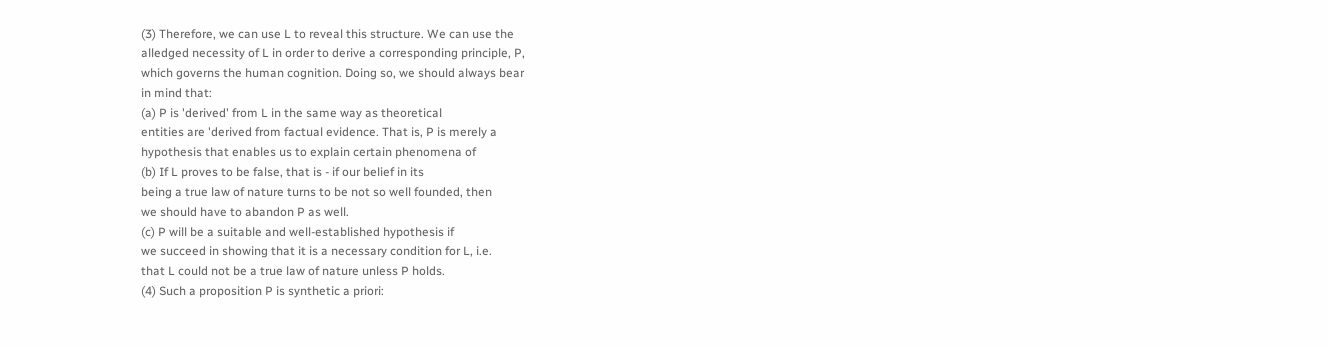(3) Therefore, we can use L to reveal this structure. We can use the
alledged necessity of L in order to derive a corresponding principle, P,
which governs the human cognition. Doing so, we should always bear
in mind that:
(a) P is 'derived' from L in the same way as theoretical
entities are 'derived from factual evidence. That is, P is merely a
hypothesis that enables us to explain certain phenomena of
(b) If L proves to be false, that is - if our belief in its
being a true law of nature turns to be not so well founded, then
we should have to abandon P as well.
(c) P will be a suitable and well-established hypothesis if
we succeed in showing that it is a necessary condition for L, i.e.
that L could not be a true law of nature unless P holds.
(4) Such a proposition P is synthetic a priori: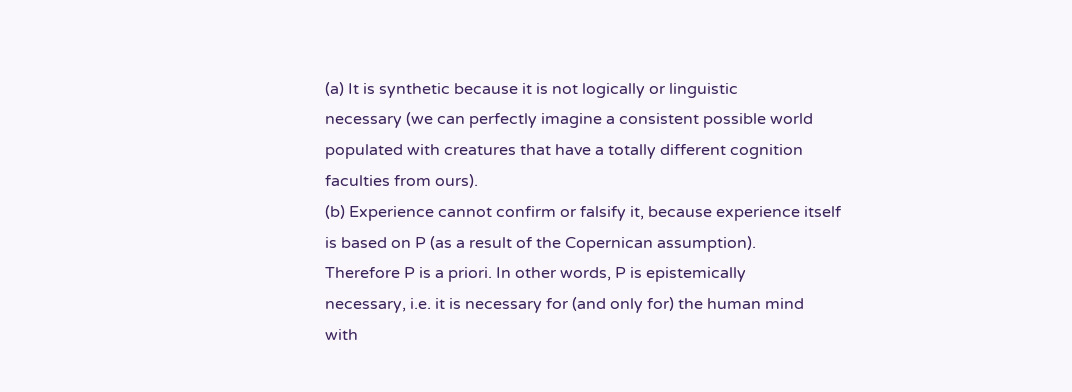(a) It is synthetic because it is not logically or linguistic
necessary (we can perfectly imagine a consistent possible world
populated with creatures that have a totally different cognition
faculties from ours).
(b) Experience cannot confirm or falsify it, because experience itself
is based on P (as a result of the Copernican assumption).
Therefore P is a priori. In other words, P is epistemically
necessary, i.e. it is necessary for (and only for) the human mind
with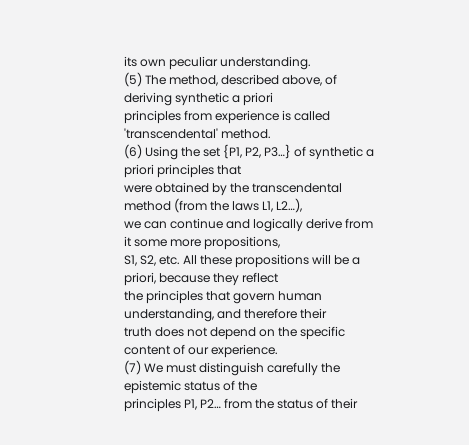its own peculiar understanding.
(5) The method, described above, of deriving synthetic a priori
principles from experience is called 'transcendental' method.
(6) Using the set {P1, P2, P3…} of synthetic a priori principles that
were obtained by the transcendental method (from the laws L1, L2…),
we can continue and logically derive from it some more propositions,
S1, S2, etc. All these propositions will be a priori, because they reflect
the principles that govern human understanding, and therefore their
truth does not depend on the specific content of our experience.
(7) We must distinguish carefully the epistemic status of the
principles P1, P2… from the status of their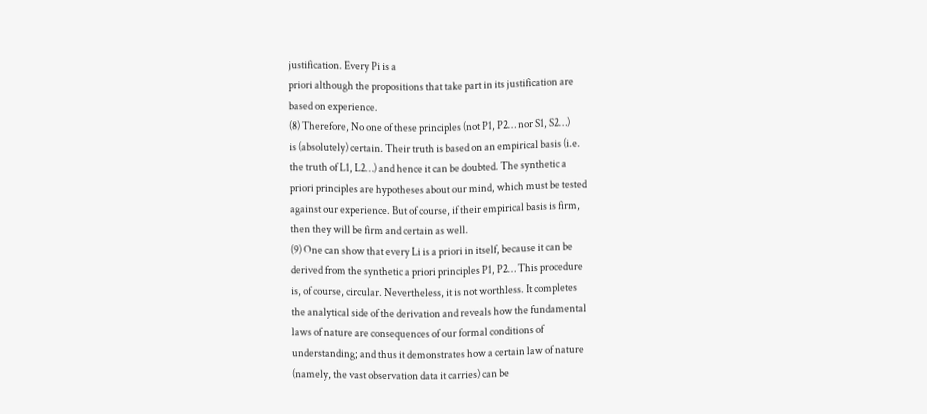justification. Every Pi is a
priori although the propositions that take part in its justification are
based on experience.
(8) Therefore, No one of these principles (not P1, P2… nor S1, S2…)
is (absolutely) certain. Their truth is based on an empirical basis (i.e.
the truth of L1, L2…) and hence it can be doubted. The synthetic a
priori principles are hypotheses about our mind, which must be tested
against our experience. But of course, if their empirical basis is firm,
then they will be firm and certain as well.
(9) One can show that every Li is a priori in itself, because it can be
derived from the synthetic a priori principles P1, P2… This procedure
is, of course, circular. Nevertheless, it is not worthless. It completes
the analytical side of the derivation and reveals how the fundamental
laws of nature are consequences of our formal conditions of
understanding; and thus it demonstrates how a certain law of nature
(namely, the vast observation data it carries) can be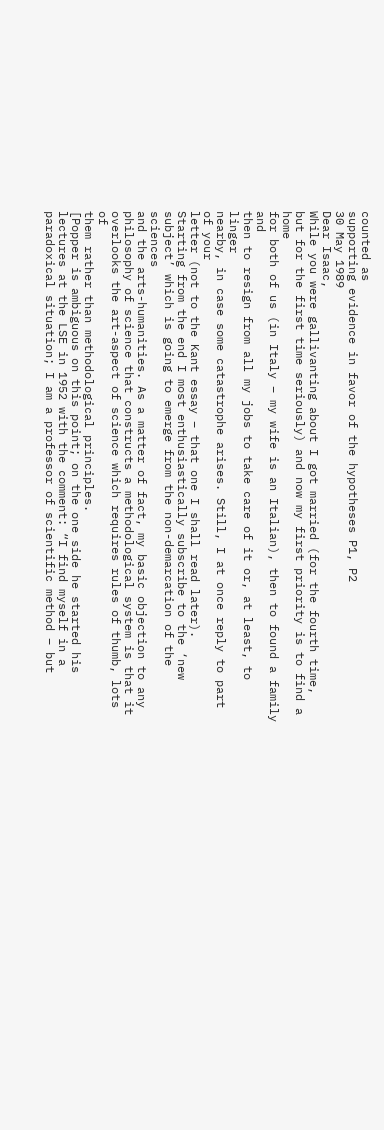counted as
supporting evidence in favor of the hypotheses P1, P2
30 May 1989
Dear Isaac,
While you were gallivanting about I got married (for the fourth time,
but for the first time seriously) and now my first priority is to find a home
for both of us (in Italy – my wife is an Italian), then to found a family and
then to resign from all my jobs to take care of it or, at least, to linger
nearby, in case some catastrophe arises. Still, I at once reply to part of your
letter (not to the Kant essay – that one I shall read later).
Starting from the end I most enthusiastically subscribe to the ‘new
subject’ which is going to emerge from the non-demarcation of the sciences
and the arts-humanities. As a matter of fact, my basic objection to any
philosophy of science that constructs a methodological system is that it
overlooks the art-aspect of science which requires rules of thumb, lots of
them rather than methodological principles.
[Popper is ambiguous on this point; on the one side he started his
lectures at the LSE in 1952 with the comment: “I find myself in a
paradoxical situation; I am a professor of scientific method – but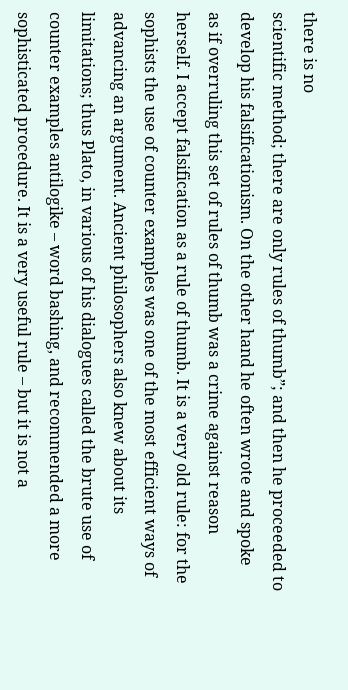there is no
scientific method; there are only rules of thumb”; and then he proceeded to
develop his falsificationism. On the other hand he often wrote and spoke
as if overruling this set of rules of thumb was a crime against reason
herself. I accept falsification as a rule of thumb. It is a very old rule: for the
sophists the use of counter examples was one of the most efficient ways of
advancing an argument. Ancient philosophers also knew about its
limitations; thus Plato, in various of his dialogues called the brute use of
counter examples antilogike – word bashing, and recommended a more
sophisticated procedure. It is a very useful rule – but it is not a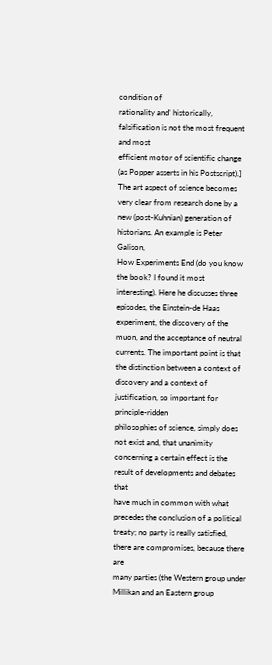condition of
rationality and’ historically, falsification is not the most frequent and most
efficient motor of scientific change (as Popper asserts in his Postscript).]
The art aspect of science becomes very clear from research done by a
new (post-Kuhnian) generation of historians. An example is Peter Galison,
How Experiments End (do you know the book? I found it most
interesting). Here he discusses three episodes, the Einstein-de Haas
experiment, the discovery of the muon, and the acceptance of neutral
currents. The important point is that the distinction between a context of
discovery and a context of justification, so important for principle-ridden
philosophies of science, simply does not exist and, that unanimity
concerning a certain effect is the result of developments and debates that
have much in common with what precedes the conclusion of a political
treaty; no party is really satisfied, there are compromises, because there are
many parties (the Western group under Millikan and an Eastern group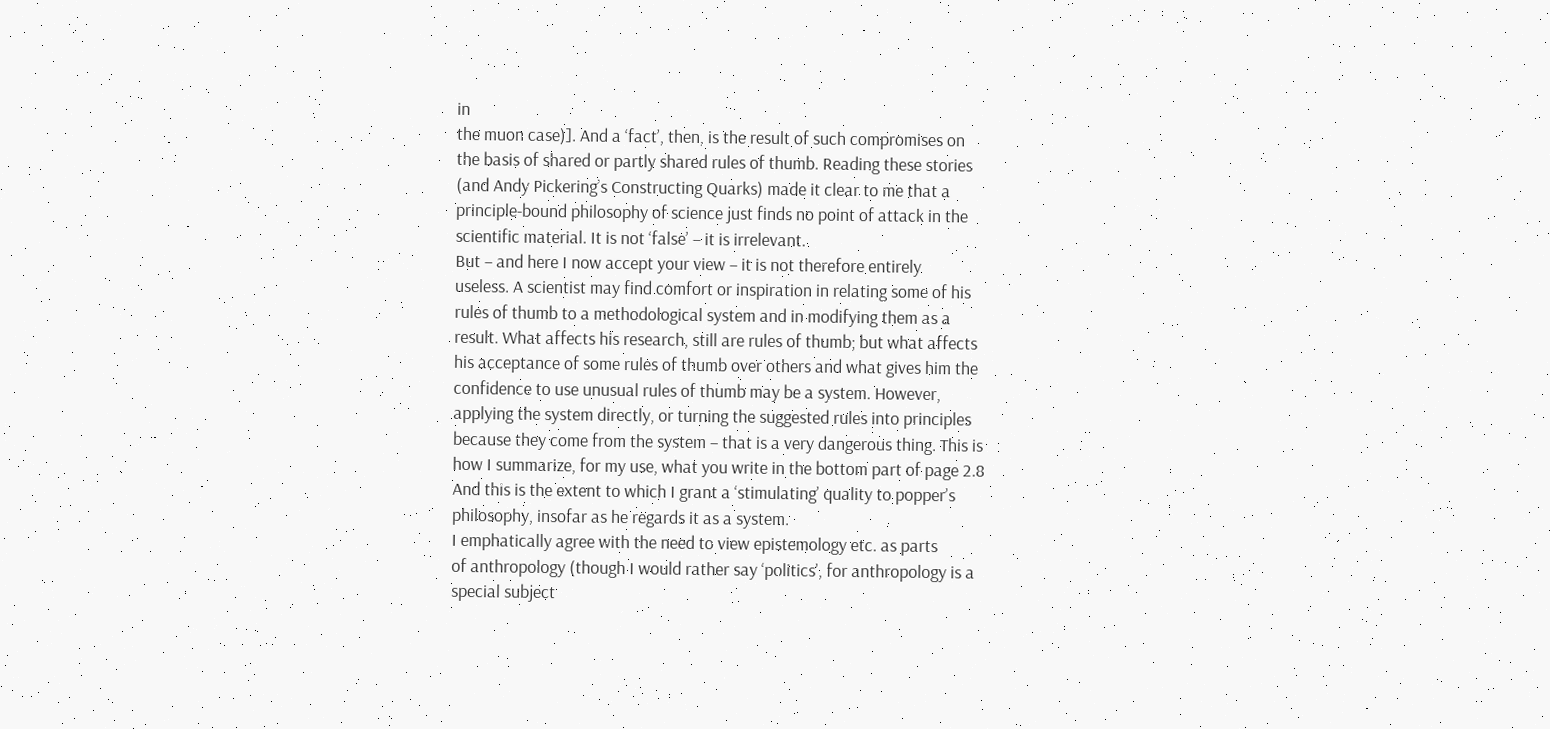in
the muon case)]. And a ‘fact’, then, is the result of such compromises on
the basis of shared or partly shared rules of thumb. Reading these stories
(and Andy Pickering’s Constructing Quarks) made it clear to me that a
principle-bound philosophy of science just finds no point of attack in the
scientific material. It is not ‘false’ – it is irrelevant.
But – and here I now accept your view – it is not therefore entirely
useless. A scientist may find comfort or inspiration in relating some of his
rules of thumb to a methodological system and in modifying them as a
result. What affects his research, still are rules of thumb; but what affects
his acceptance of some rules of thumb over others and what gives him the
confidence to use unusual rules of thumb may be a system. However,
applying the system directly, or turning the suggested rules into principles
because they come from the system – that is a very dangerous thing. This is
how I summarize, for my use, what you write in the bottom part of page 2.8
And this is the extent to which I grant a ‘stimulating’ quality to popper’s
philosophy, insofar as he regards it as a system.
I emphatically agree with the need to view epistemology etc. as parts
of anthropology (though I would rather say ‘politics’, for anthropology is a
special subject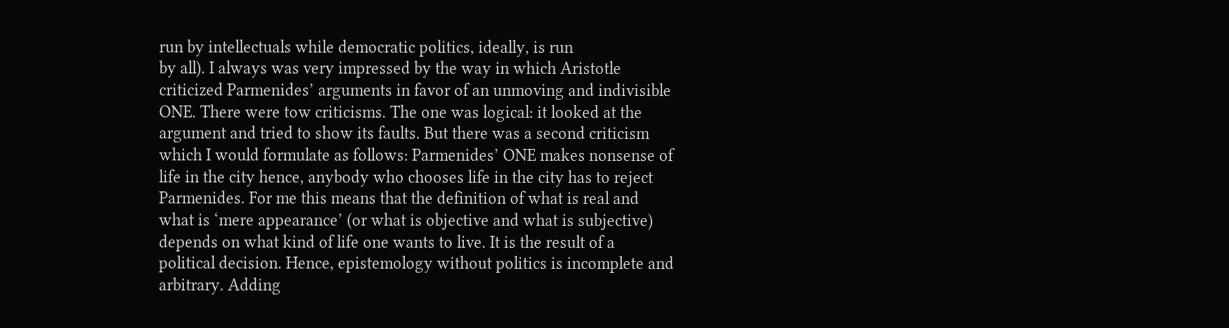run by intellectuals while democratic politics, ideally, is run
by all). I always was very impressed by the way in which Aristotle
criticized Parmenides’ arguments in favor of an unmoving and indivisible
ONE. There were tow criticisms. The one was logical: it looked at the
argument and tried to show its faults. But there was a second criticism
which I would formulate as follows: Parmenides’ ONE makes nonsense of
life in the city hence, anybody who chooses life in the city has to reject
Parmenides. For me this means that the definition of what is real and
what is ‘mere appearance’ (or what is objective and what is subjective)
depends on what kind of life one wants to live. It is the result of a
political decision. Hence, epistemology without politics is incomplete and
arbitrary. Adding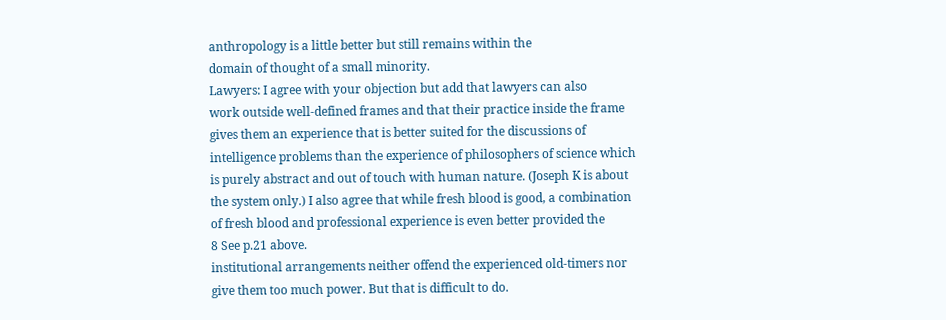anthropology is a little better but still remains within the
domain of thought of a small minority.
Lawyers: I agree with your objection but add that lawyers can also
work outside well-defined frames and that their practice inside the frame
gives them an experience that is better suited for the discussions of
intelligence problems than the experience of philosophers of science which
is purely abstract and out of touch with human nature. (Joseph K is about
the system only.) I also agree that while fresh blood is good, a combination
of fresh blood and professional experience is even better provided the
8 See p.21 above.
institutional arrangements neither offend the experienced old-timers nor
give them too much power. But that is difficult to do.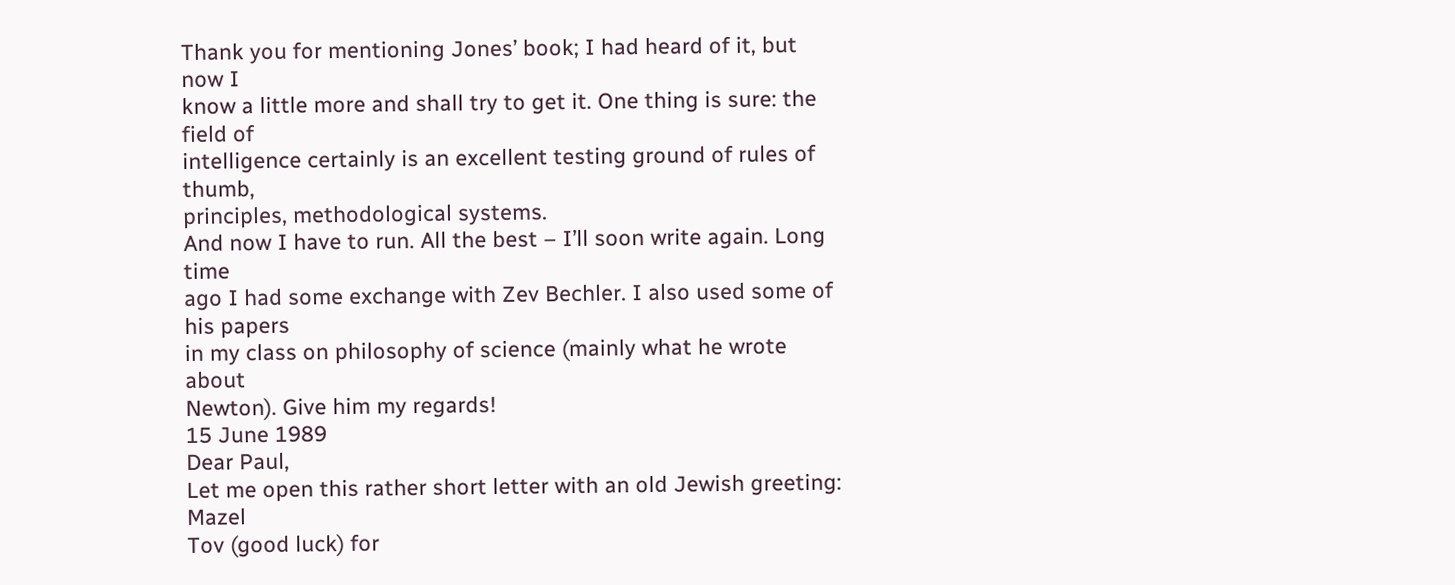Thank you for mentioning Jones’ book; I had heard of it, but now I
know a little more and shall try to get it. One thing is sure: the field of
intelligence certainly is an excellent testing ground of rules of thumb,
principles, methodological systems.
And now I have to run. All the best – I’ll soon write again. Long time
ago I had some exchange with Zev Bechler. I also used some of his papers
in my class on philosophy of science (mainly what he wrote about
Newton). Give him my regards!
15 June 1989
Dear Paul,
Let me open this rather short letter with an old Jewish greeting: Mazel
Tov (good luck) for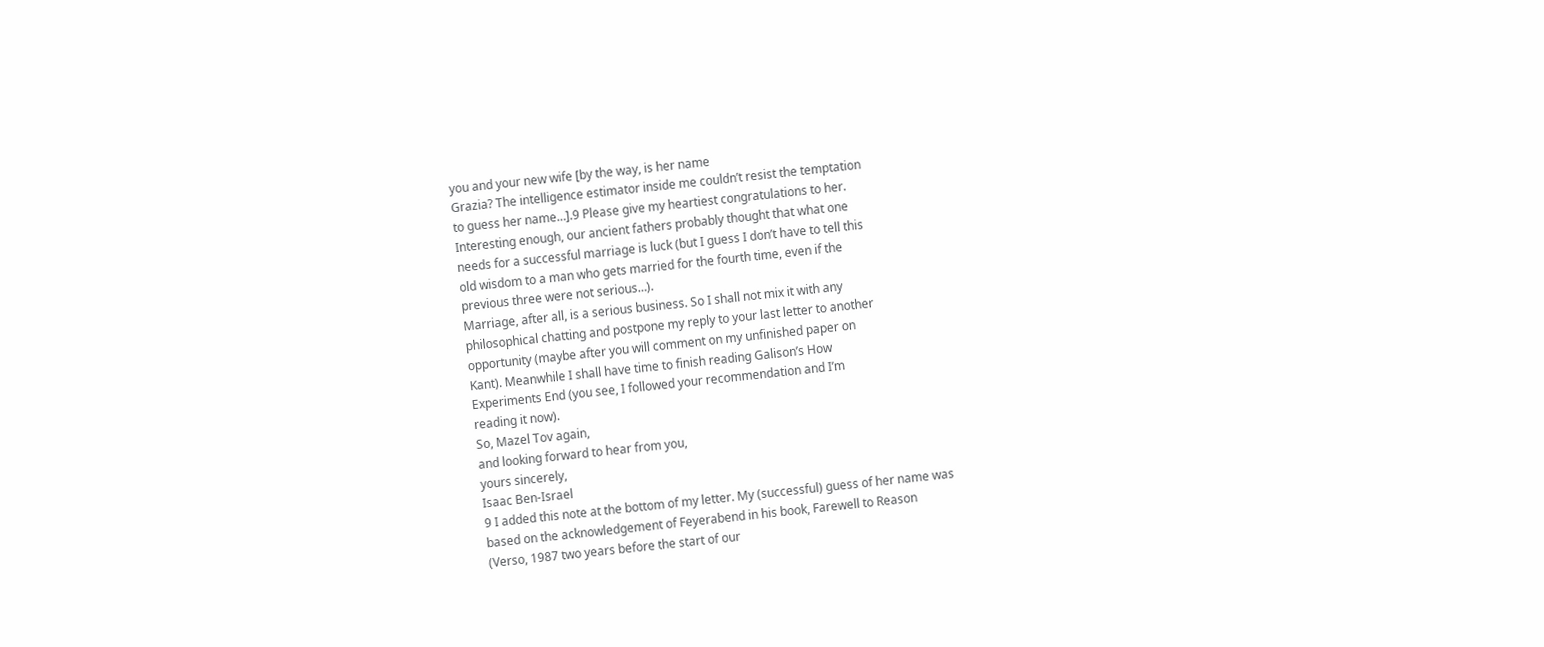you and your new wife [by the way, is her name
Grazia? The intelligence estimator inside me couldn’t resist the temptation
to guess her name…].9 Please give my heartiest congratulations to her.
Interesting enough, our ancient fathers probably thought that what one
needs for a successful marriage is luck (but I guess I don’t have to tell this
old wisdom to a man who gets married for the fourth time, even if the
previous three were not serious…).
Marriage, after all, is a serious business. So I shall not mix it with any
philosophical chatting and postpone my reply to your last letter to another
opportunity (maybe after you will comment on my unfinished paper on
Kant). Meanwhile I shall have time to finish reading Galison’s How
Experiments End (you see, I followed your recommendation and I’m
reading it now).
So, Mazel Tov again,
and looking forward to hear from you,
yours sincerely,
Isaac Ben-Israel
9 I added this note at the bottom of my letter. My (successful) guess of her name was
based on the acknowledgement of Feyerabend in his book, Farewell to Reason
(Verso, 1987 two years before the start of our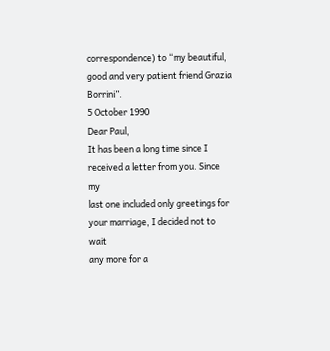correspondence) to “my beautiful,
good and very patient friend Grazia Borrini”.
5 October 1990
Dear Paul,
It has been a long time since I received a letter from you. Since my
last one included only greetings for your marriage, I decided not to wait
any more for a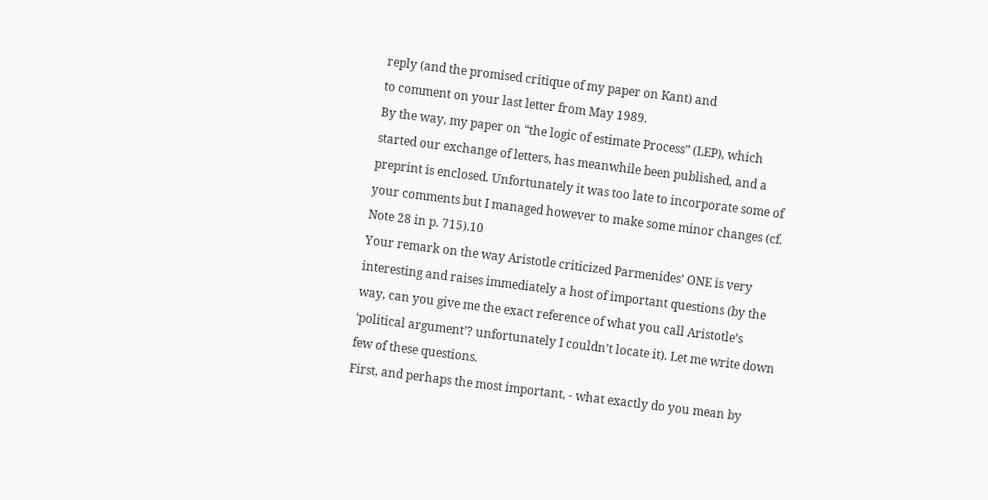reply (and the promised critique of my paper on Kant) and
to comment on your last letter from May 1989.
By the way, my paper on “the logic of estimate Process” (LEP), which
started our exchange of letters, has meanwhile been published, and a
preprint is enclosed. Unfortunately it was too late to incorporate some of
your comments but I managed however to make some minor changes (cf.
Note 28 in p. 715).10
Your remark on the way Aristotle criticized Parmenides’ ONE is very
interesting and raises immediately a host of important questions (by the
way, can you give me the exact reference of what you call Aristotle’s
‘political argument’? unfortunately I couldn’t locate it). Let me write down
few of these questions.
First, and perhaps the most important, - what exactly do you mean by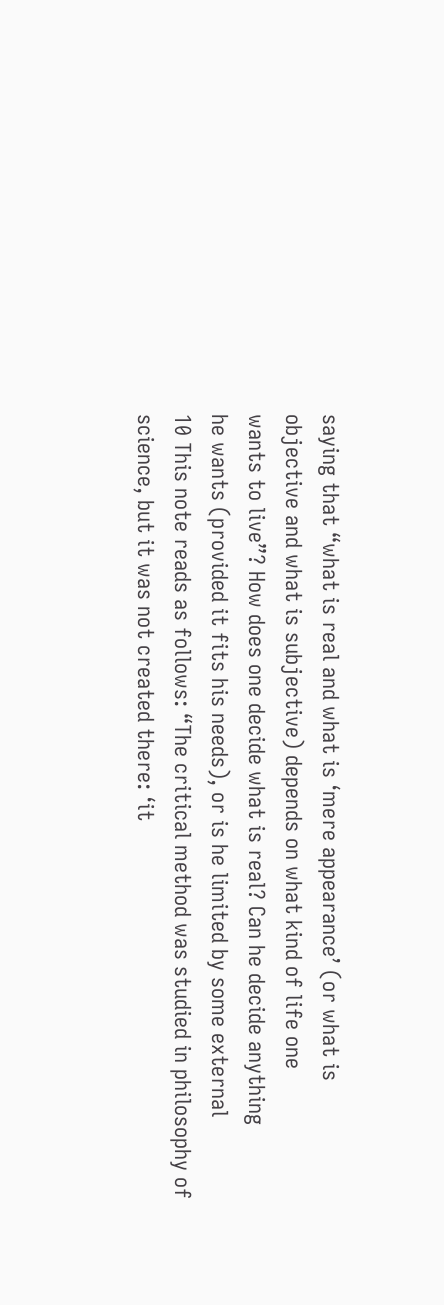saying that “what is real and what is ‘mere appearance’ (or what is
objective and what is subjective) depends on what kind of life one
wants to live”? How does one decide what is real? Can he decide anything
he wants (provided it fits his needs), or is he limited by some external
10 This note reads as follows: “The critical method was studied in philosophy of
science, but it was not created there: ‘it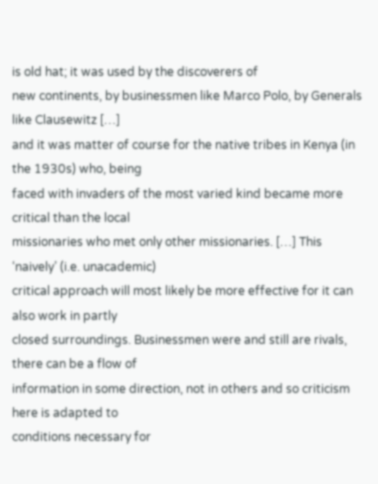is old hat; it was used by the discoverers of
new continents, by businessmen like Marco Polo, by Generals like Clausewitz […]
and it was matter of course for the native tribes in Kenya (in the 1930s) who, being
faced with invaders of the most varied kind became more critical than the local
missionaries who met only other missionaries. […] This ‘naively’ (i.e. unacademic)
critical approach will most likely be more effective for it can also work in partly
closed surroundings. Businessmen were and still are rivals, there can be a flow of
information in some direction, not in others and so criticism here is adapted to
conditions necessary for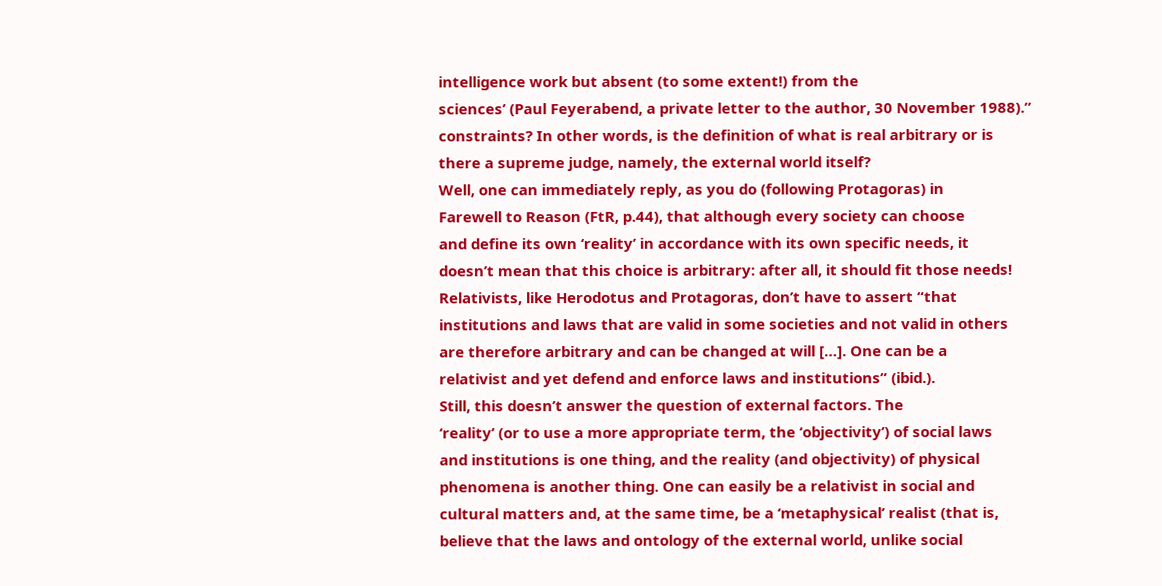intelligence work but absent (to some extent!) from the
sciences’ (Paul Feyerabend, a private letter to the author, 30 November 1988).”
constraints? In other words, is the definition of what is real arbitrary or is
there a supreme judge, namely, the external world itself?
Well, one can immediately reply, as you do (following Protagoras) in
Farewell to Reason (FtR, p.44), that although every society can choose
and define its own ‘reality’ in accordance with its own specific needs, it
doesn’t mean that this choice is arbitrary: after all, it should fit those needs!
Relativists, like Herodotus and Protagoras, don’t have to assert “that
institutions and laws that are valid in some societies and not valid in others
are therefore arbitrary and can be changed at will […]. One can be a
relativist and yet defend and enforce laws and institutions” (ibid.).
Still, this doesn’t answer the question of external factors. The
‘reality’ (or to use a more appropriate term, the ‘objectivity’) of social laws
and institutions is one thing, and the reality (and objectivity) of physical
phenomena is another thing. One can easily be a relativist in social and
cultural matters and, at the same time, be a ‘metaphysical’ realist (that is,
believe that the laws and ontology of the external world, unlike social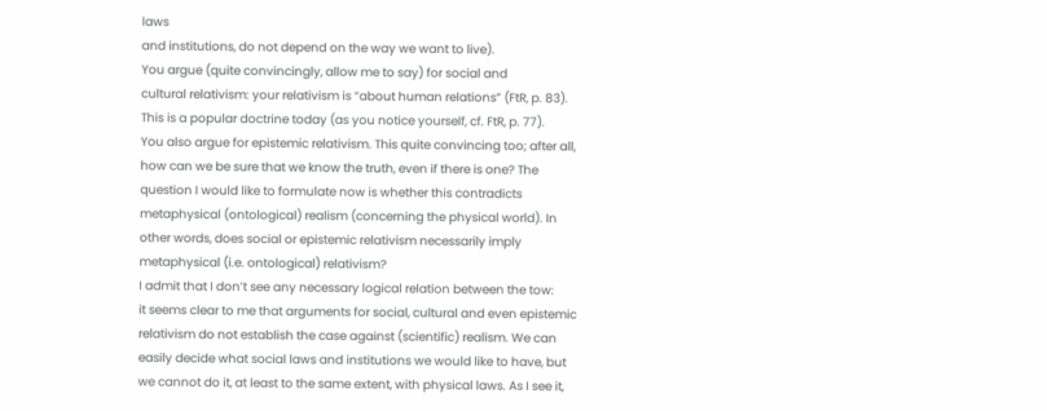laws
and institutions, do not depend on the way we want to live).
You argue (quite convincingly, allow me to say) for social and
cultural relativism: your relativism is “about human relations” (FtR, p. 83).
This is a popular doctrine today (as you notice yourself, cf. FtR, p. 77).
You also argue for epistemic relativism. This quite convincing too; after all,
how can we be sure that we know the truth, even if there is one? The
question I would like to formulate now is whether this contradicts
metaphysical (ontological) realism (concerning the physical world). In
other words, does social or epistemic relativism necessarily imply
metaphysical (i.e. ontological) relativism?
I admit that I don’t see any necessary logical relation between the tow:
it seems clear to me that arguments for social, cultural and even epistemic
relativism do not establish the case against (scientific) realism. We can
easily decide what social laws and institutions we would like to have, but
we cannot do it, at least to the same extent, with physical laws. As I see it,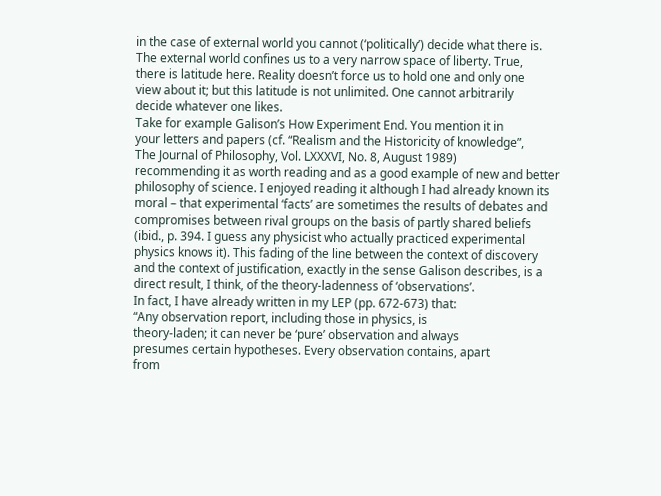in the case of external world you cannot (‘politically’) decide what there is.
The external world confines us to a very narrow space of liberty. True,
there is latitude here. Reality doesn’t force us to hold one and only one
view about it; but this latitude is not unlimited. One cannot arbitrarily
decide whatever one likes.
Take for example Galison’s How Experiment End. You mention it in
your letters and papers (cf. “Realism and the Historicity of knowledge”,
The Journal of Philosophy, Vol. LXXXVI, No. 8, August 1989)
recommending it as worth reading and as a good example of new and better
philosophy of science. I enjoyed reading it although I had already known its
moral – that experimental ‘facts’ are sometimes the results of debates and
compromises between rival groups on the basis of partly shared beliefs
(ibid., p. 394. I guess any physicist who actually practiced experimental
physics knows it). This fading of the line between the context of discovery
and the context of justification, exactly in the sense Galison describes, is a
direct result, I think, of the theory-ladenness of ‘observations’.
In fact, I have already written in my LEP (pp. 672-673) that:
“Any observation report, including those in physics, is
theory-laden; it can never be ‘pure’ observation and always
presumes certain hypotheses. Every observation contains, apart
from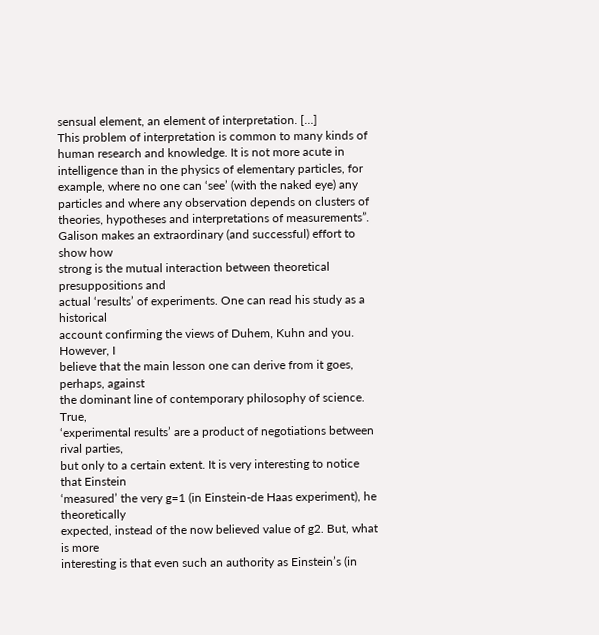sensual element, an element of interpretation. […]
This problem of interpretation is common to many kinds of
human research and knowledge. It is not more acute in
intelligence than in the physics of elementary particles, for
example, where no one can ‘see’ (with the naked eye) any
particles and where any observation depends on clusters of
theories, hypotheses and interpretations of measurements”.
Galison makes an extraordinary (and successful) effort to show how
strong is the mutual interaction between theoretical presuppositions and
actual ‘results’ of experiments. One can read his study as a historical
account confirming the views of Duhem, Kuhn and you. However, I
believe that the main lesson one can derive from it goes, perhaps, against
the dominant line of contemporary philosophy of science. True,
‘experimental results’ are a product of negotiations between rival parties,
but only to a certain extent. It is very interesting to notice that Einstein
‘measured’ the very g=1 (in Einstein-de Haas experiment), he theoretically
expected, instead of the now believed value of g2. But, what is more
interesting is that even such an authority as Einstein’s (in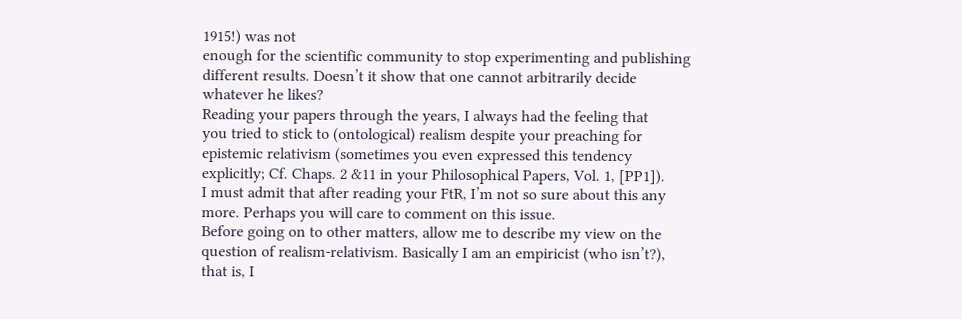1915!) was not
enough for the scientific community to stop experimenting and publishing
different results. Doesn’t it show that one cannot arbitrarily decide
whatever he likes?
Reading your papers through the years, I always had the feeling that
you tried to stick to (ontological) realism despite your preaching for
epistemic relativism (sometimes you even expressed this tendency
explicitly; Cf. Chaps. 2 &11 in your Philosophical Papers, Vol. 1, [PP1]).
I must admit that after reading your FtR, I’m not so sure about this any
more. Perhaps you will care to comment on this issue.
Before going on to other matters, allow me to describe my view on the
question of realism-relativism. Basically I am an empiricist (who isn’t?),
that is, I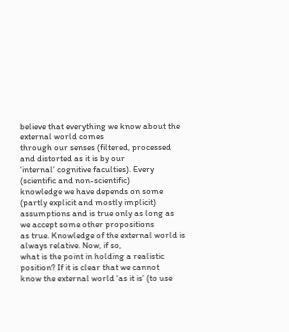believe that everything we know about the external world comes
through our senses (filtered, processed and distorted as it is by our
‘internal’ cognitive faculties). Every (scientific and non-scientific)
knowledge we have depends on some (partly explicit and mostly implicit)
assumptions and is true only as long as we accept some other propositions
as true. Knowledge of the external world is always relative. Now, if so,
what is the point in holding a realistic position? If it is clear that we cannot
know the external world ‘as it is’ (to use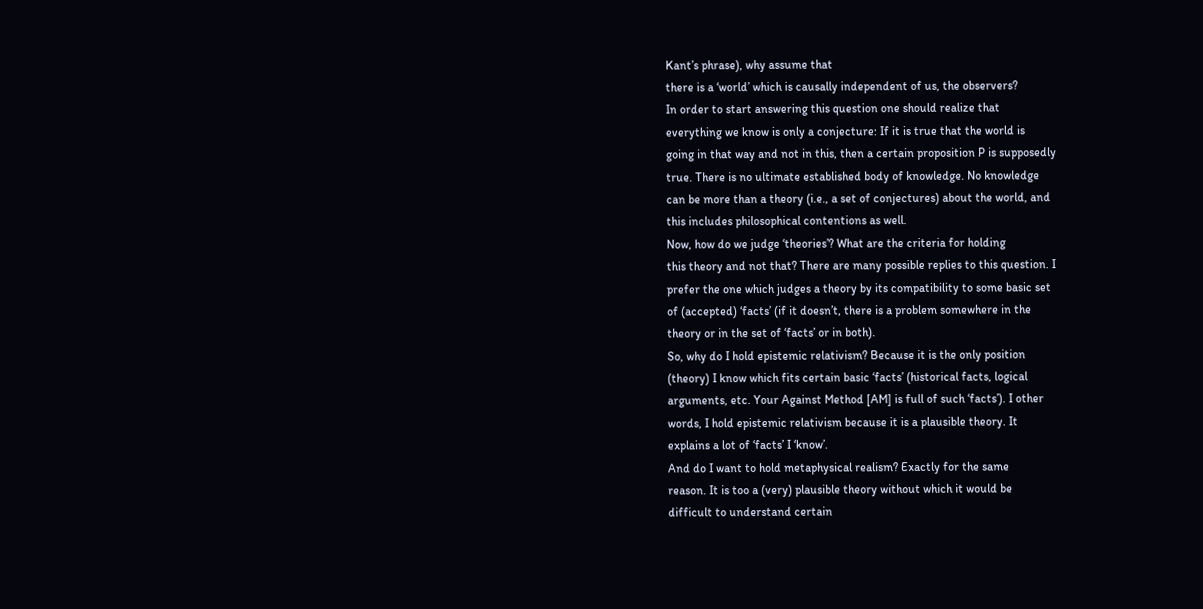Kant’s phrase), why assume that
there is a ‘world’ which is causally independent of us, the observers?
In order to start answering this question one should realize that
everything we know is only a conjecture: If it is true that the world is
going in that way and not in this, then a certain proposition P is supposedly
true. There is no ultimate established body of knowledge. No knowledge
can be more than a theory (i.e., a set of conjectures) about the world, and
this includes philosophical contentions as well.
Now, how do we judge ‘theories’? What are the criteria for holding
this theory and not that? There are many possible replies to this question. I
prefer the one which judges a theory by its compatibility to some basic set
of (accepted) ‘facts’ (if it doesn’t, there is a problem somewhere in the
theory or in the set of ‘facts’ or in both).
So, why do I hold epistemic relativism? Because it is the only position
(theory) I know which fits certain basic ‘facts’ (historical facts, logical
arguments, etc. Your Against Method [AM] is full of such ‘facts’). I other
words, I hold epistemic relativism because it is a plausible theory. It
explains a lot of ‘facts’ I ‘know’.
And do I want to hold metaphysical realism? Exactly for the same
reason. It is too a (very) plausible theory without which it would be
difficult to understand certain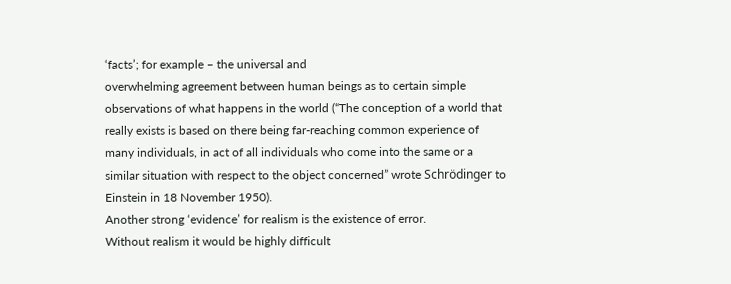‘facts’; for example – the universal and
overwhelming agreement between human beings as to certain simple
observations of what happens in the world (“The conception of a world that
really exists is based on there being far-reaching common experience of
many individuals, in act of all individuals who come into the same or a
similar situation with respect to the object concerned” wrote Schrödinger to
Einstein in 18 November 1950).
Another strong ‘evidence’ for realism is the existence of error.
Without realism it would be highly difficult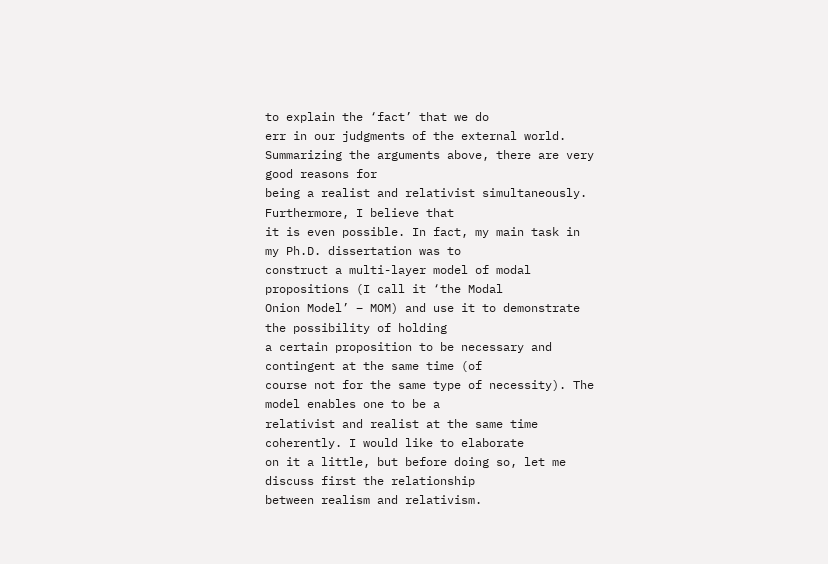to explain the ‘fact’ that we do
err in our judgments of the external world.
Summarizing the arguments above, there are very good reasons for
being a realist and relativist simultaneously. Furthermore, I believe that
it is even possible. In fact, my main task in my Ph.D. dissertation was to
construct a multi-layer model of modal propositions (I call it ‘the Modal
Onion Model’ – MOM) and use it to demonstrate the possibility of holding
a certain proposition to be necessary and contingent at the same time (of
course not for the same type of necessity). The model enables one to be a
relativist and realist at the same time coherently. I would like to elaborate
on it a little, but before doing so, let me discuss first the relationship
between realism and relativism.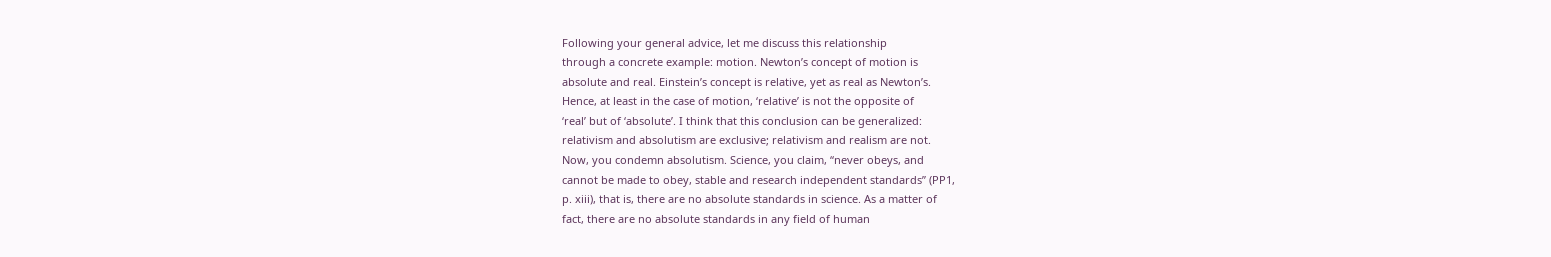Following your general advice, let me discuss this relationship
through a concrete example: motion. Newton’s concept of motion is
absolute and real. Einstein’s concept is relative, yet as real as Newton’s.
Hence, at least in the case of motion, ‘relative’ is not the opposite of
‘real’ but of ‘absolute’. I think that this conclusion can be generalized:
relativism and absolutism are exclusive; relativism and realism are not.
Now, you condemn absolutism. Science, you claim, “never obeys, and
cannot be made to obey, stable and research independent standards” (PP1,
p. xiii), that is, there are no absolute standards in science. As a matter of
fact, there are no absolute standards in any field of human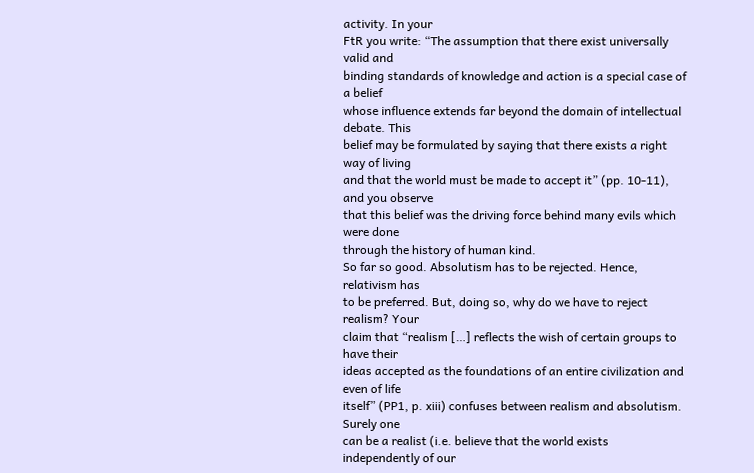activity. In your
FtR you write: “The assumption that there exist universally valid and
binding standards of knowledge and action is a special case of a belief
whose influence extends far beyond the domain of intellectual debate. This
belief may be formulated by saying that there exists a right way of living
and that the world must be made to accept it” (pp. 10-11), and you observe
that this belief was the driving force behind many evils which were done
through the history of human kind.
So far so good. Absolutism has to be rejected. Hence, relativism has
to be preferred. But, doing so, why do we have to reject realism? Your
claim that “realism […] reflects the wish of certain groups to have their
ideas accepted as the foundations of an entire civilization and even of life
itself” (PP1, p. xiii) confuses between realism and absolutism. Surely one
can be a realist (i.e. believe that the world exists independently of our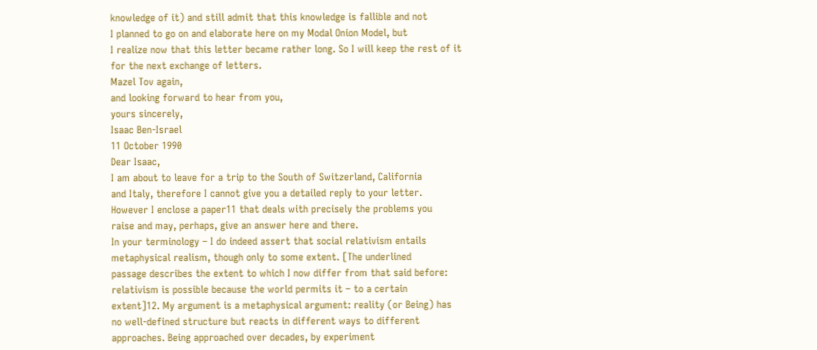knowledge of it) and still admit that this knowledge is fallible and not
I planned to go on and elaborate here on my Modal Onion Model, but
I realize now that this letter became rather long. So I will keep the rest of it
for the next exchange of letters.
Mazel Tov again,
and looking forward to hear from you,
yours sincerely,
Isaac Ben-Israel
11 October 1990
Dear Isaac,
I am about to leave for a trip to the South of Switzerland, California
and Italy, therefore I cannot give you a detailed reply to your letter.
However I enclose a paper11 that deals with precisely the problems you
raise and may, perhaps, give an answer here and there.
In your terminology – I do indeed assert that social relativism entails
metaphysical realism, though only to some extent. [The underlined
passage describes the extent to which I now differ from that said before:
relativism is possible because the world permits it – to a certain
extent]12. My argument is a metaphysical argument: reality (or Being) has
no well-defined structure but reacts in different ways to different
approaches. Being approached over decades, by experiment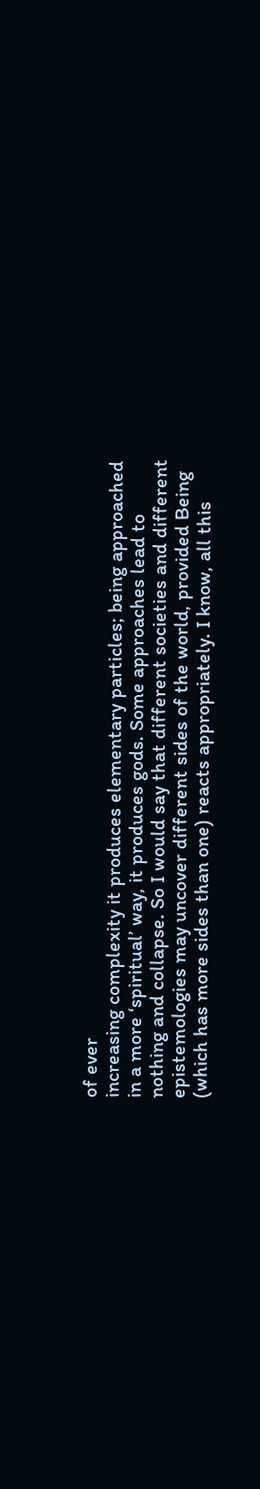of ever
increasing complexity it produces elementary particles; being approached
in a more ‘spiritual’ way, it produces gods. Some approaches lead to
nothing and collapse. So I would say that different societies and different
epistemologies may uncover different sides of the world, provided Being
(which has more sides than one) reacts appropriately. I know, all this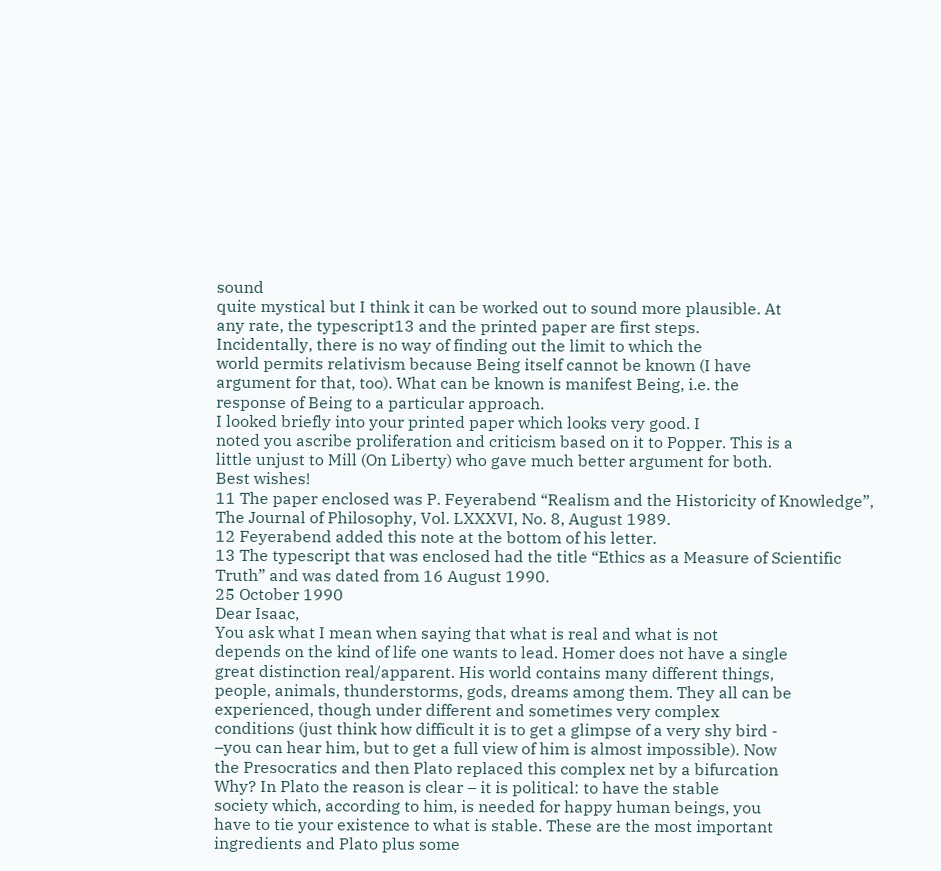sound
quite mystical but I think it can be worked out to sound more plausible. At
any rate, the typescript13 and the printed paper are first steps.
Incidentally, there is no way of finding out the limit to which the
world permits relativism because Being itself cannot be known (I have
argument for that, too). What can be known is manifest Being, i.e. the
response of Being to a particular approach.
I looked briefly into your printed paper which looks very good. I
noted you ascribe proliferation and criticism based on it to Popper. This is a
little unjust to Mill (On Liberty) who gave much better argument for both.
Best wishes!
11 The paper enclosed was P. Feyerabend “Realism and the Historicity of Knowledge”,
The Journal of Philosophy, Vol. LXXXVI, No. 8, August 1989.
12 Feyerabend added this note at the bottom of his letter.
13 The typescript that was enclosed had the title “Ethics as a Measure of Scientific
Truth” and was dated from 16 August 1990.
25 October 1990
Dear Isaac,
You ask what I mean when saying that what is real and what is not
depends on the kind of life one wants to lead. Homer does not have a single
great distinction real/apparent. His world contains many different things,
people, animals, thunderstorms, gods, dreams among them. They all can be
experienced, though under different and sometimes very complex
conditions (just think how difficult it is to get a glimpse of a very shy bird -
–you can hear him, but to get a full view of him is almost impossible). Now
the Presocratics and then Plato replaced this complex net by a bifurcation
Why? In Plato the reason is clear – it is political: to have the stable
society which, according to him, is needed for happy human beings, you
have to tie your existence to what is stable. These are the most important
ingredients and Plato plus some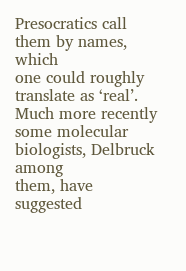Presocratics call them by names, which
one could roughly translate as ‘real’.
Much more recently some molecular biologists, Delbruck among
them, have suggested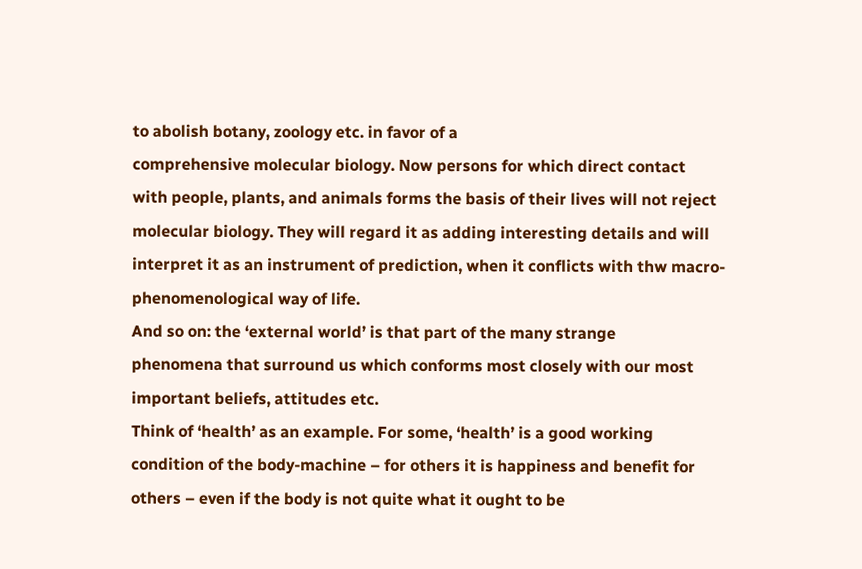to abolish botany, zoology etc. in favor of a
comprehensive molecular biology. Now persons for which direct contact
with people, plants, and animals forms the basis of their lives will not reject
molecular biology. They will regard it as adding interesting details and will
interpret it as an instrument of prediction, when it conflicts with thw macro-
phenomenological way of life.
And so on: the ‘external world’ is that part of the many strange
phenomena that surround us which conforms most closely with our most
important beliefs, attitudes etc.
Think of ‘health’ as an example. For some, ‘health’ is a good working
condition of the body-machine – for others it is happiness and benefit for
others – even if the body is not quite what it ought to be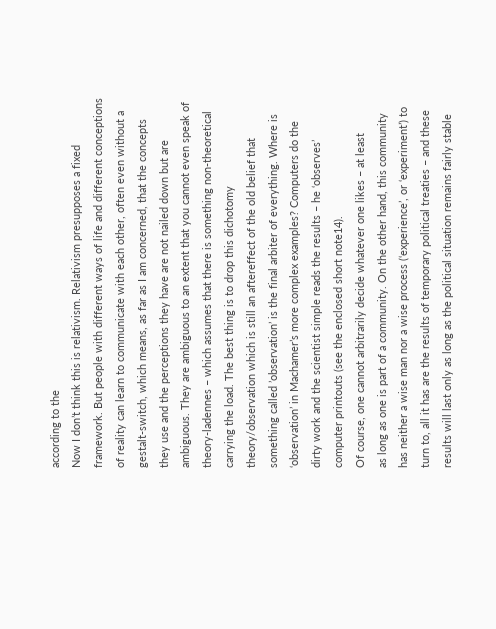according to the
Now I don’t think this is relativism. Relativism presupposes a fixed
framework. But people with different ways of life and different conceptions
of reality can learn to communicate with each other, often even without a
gestalt-switch, which means, as far as I am concerned, that the concepts
they use and the perceptions they have are not nailed down but are
ambiguous. They are ambiguous to an extent that you cannot even speak of
theory-ladennes – which assumes that there is something non-theoretical
carrying the load. The best thing is to drop this dichotomy
theory/observation which is still an aftereffect of the old belief that
something called ’observation’ is the final arbiter of everything. Where is
‘observation’ in Machamer’s more complex examples? Computers do the
dirty work and the scientist simple reads the results – he ‘observes’
computer printouts (see the enclosed short note14).
Of course, one cannot arbitrarily decide whatever one likes – at least
as long as one is part of a community. On the other hand, this community
has neither a wise man nor a wise process (‘experience’, or ‘experiment’) to
turn to, all it has are the results of temporary political treaties – and these
results will last only as long as the political situation remains fairly stable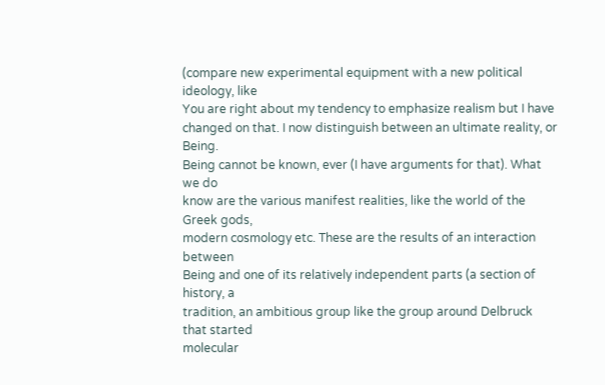(compare new experimental equipment with a new political ideology, like
You are right about my tendency to emphasize realism but I have
changed on that. I now distinguish between an ultimate reality, or Being.
Being cannot be known, ever (I have arguments for that). What we do
know are the various manifest realities, like the world of the Greek gods,
modern cosmology etc. These are the results of an interaction between
Being and one of its relatively independent parts (a section of history, a
tradition, an ambitious group like the group around Delbruck that started
molecular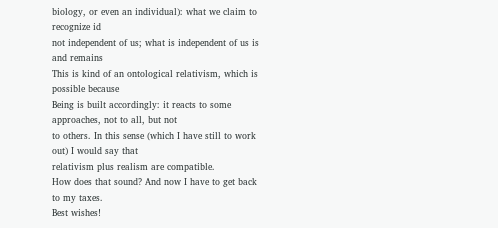biology, or even an individual): what we claim to recognize id
not independent of us; what is independent of us is and remains
This is kind of an ontological relativism, which is possible because
Being is built accordingly: it reacts to some approaches, not to all, but not
to others. In this sense (which I have still to work out) I would say that
relativism plus realism are compatible.
How does that sound? And now I have to get back to my taxes.
Best wishes!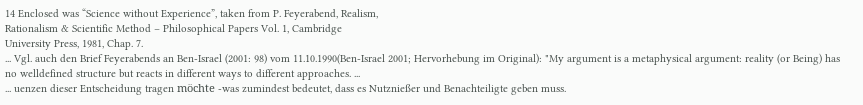14 Enclosed was “Science without Experience”, taken from P. Feyerabend, Realism,
Rationalism & Scientific Method – Philosophical Papers Vol. 1, Cambridge
University Press, 1981, Chap. 7.
... Vgl. auch den Brief Feyerabends an Ben-Israel (2001: 98) vom 11.10.1990(Ben-Israel 2001; Hervorhebung im Original): "My argument is a metaphysical argument: reality (or Being) has no welldefined structure but reacts in different ways to different approaches. ...
... uenzen dieser Entscheidung tragen möchte -was zumindest bedeutet, dass es Nutznießer und Benachteiligte geben muss.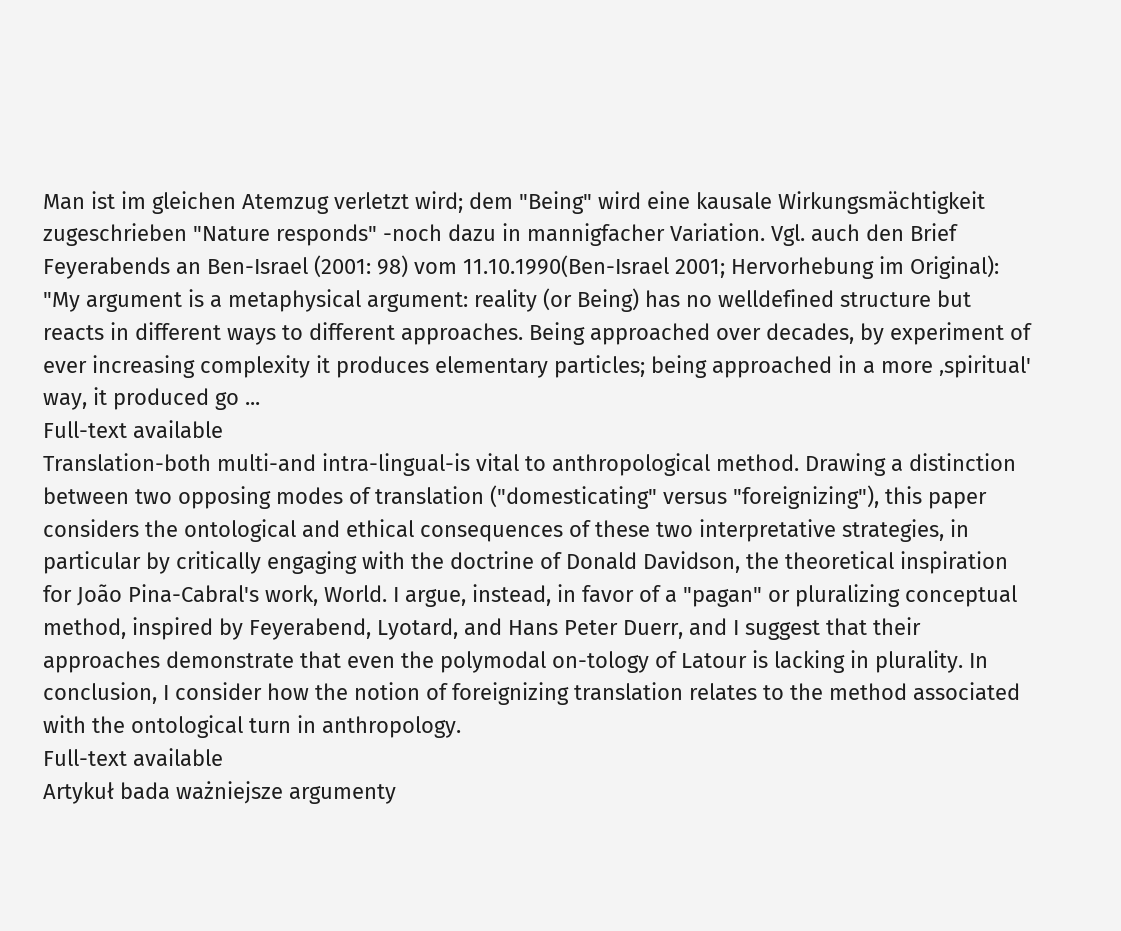Man ist im gleichen Atemzug verletzt wird; dem "Being" wird eine kausale Wirkungsmächtigkeit zugeschrieben "Nature responds" -noch dazu in mannigfacher Variation. Vgl. auch den Brief Feyerabends an Ben-Israel (2001: 98) vom 11.10.1990(Ben-Israel 2001; Hervorhebung im Original): "My argument is a metaphysical argument: reality (or Being) has no welldefined structure but reacts in different ways to different approaches. Being approached over decades, by experiment of ever increasing complexity it produces elementary particles; being approached in a more ‚spiritual' way, it produced go ...
Full-text available
Translation-both multi-and intra-lingual-is vital to anthropological method. Drawing a distinction between two opposing modes of translation ("domesticating" versus "foreignizing"), this paper considers the ontological and ethical consequences of these two interpretative strategies, in particular by critically engaging with the doctrine of Donald Davidson, the theoretical inspiration for João Pina-Cabral's work, World. I argue, instead, in favor of a "pagan" or pluralizing conceptual method, inspired by Feyerabend, Lyotard, and Hans Peter Duerr, and I suggest that their approaches demonstrate that even the polymodal on-tology of Latour is lacking in plurality. In conclusion, I consider how the notion of foreignizing translation relates to the method associated with the ontological turn in anthropology.
Full-text available
Artykuł bada ważniejsze argumenty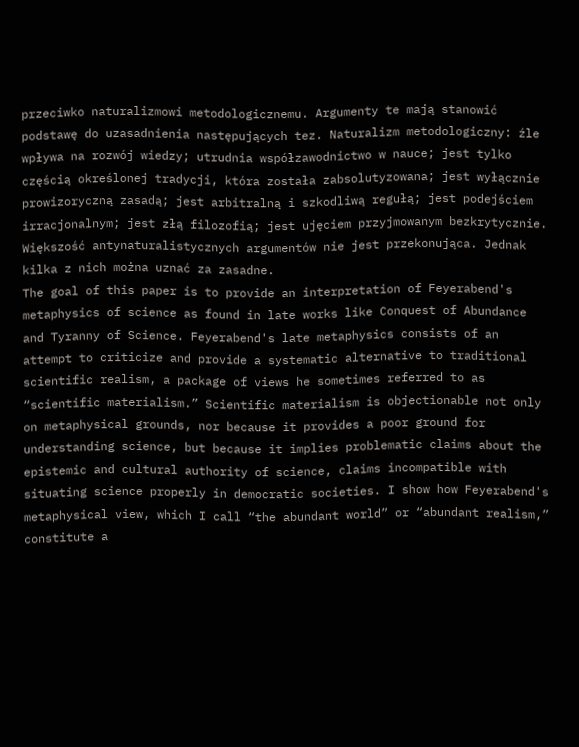przeciwko naturalizmowi metodologicznemu. Argumenty te mają stanowić podstawę do uzasadnienia następujących tez. Naturalizm metodologiczny: źle wpływa na rozwój wiedzy; utrudnia współzawodnictwo w nauce; jest tylko częścią określonej tradycji, która została zabsolutyzowana; jest wyłącznie prowizoryczną zasadą; jest arbitralną i szkodliwą regułą; jest podejściem irracjonalnym; jest złą filozofią; jest ujęciem przyjmowanym bezkrytycznie. Większość antynaturalistycznych argumentów nie jest przekonująca. Jednak kilka z nich można uznać za zasadne.
The goal of this paper is to provide an interpretation of Feyerabend's metaphysics of science as found in late works like Conquest of Abundance and Tyranny of Science. Feyerabend's late metaphysics consists of an attempt to criticize and provide a systematic alternative to traditional scientific realism, a package of views he sometimes referred to as “scientific materialism.” Scientific materialism is objectionable not only on metaphysical grounds, nor because it provides a poor ground for understanding science, but because it implies problematic claims about the epistemic and cultural authority of science, claims incompatible with situating science properly in democratic societies. I show how Feyerabend's metaphysical view, which I call “the abundant world” or “abundant realism,” constitute a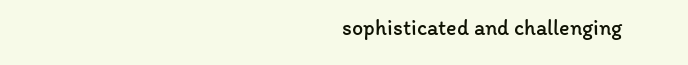sophisticated and challenging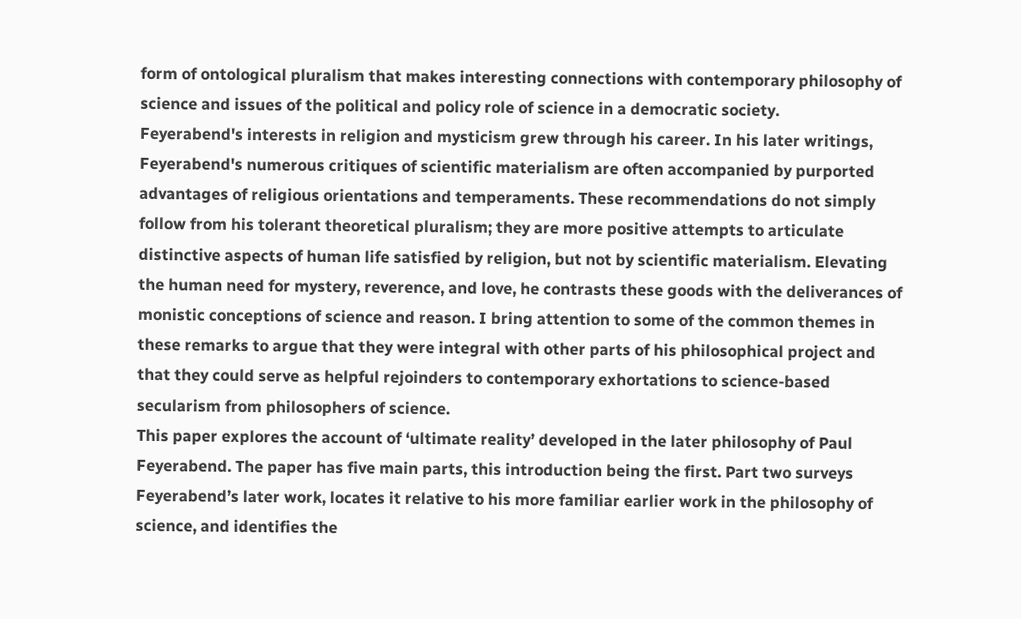form of ontological pluralism that makes interesting connections with contemporary philosophy of science and issues of the political and policy role of science in a democratic society.
Feyerabend's interests in religion and mysticism grew through his career. In his later writings, Feyerabend's numerous critiques of scientific materialism are often accompanied by purported advantages of religious orientations and temperaments. These recommendations do not simply follow from his tolerant theoretical pluralism; they are more positive attempts to articulate distinctive aspects of human life satisfied by religion, but not by scientific materialism. Elevating the human need for mystery, reverence, and love, he contrasts these goods with the deliverances of monistic conceptions of science and reason. I bring attention to some of the common themes in these remarks to argue that they were integral with other parts of his philosophical project and that they could serve as helpful rejoinders to contemporary exhortations to science-based secularism from philosophers of science.
This paper explores the account of ‘ultimate reality’ developed in the later philosophy of Paul Feyerabend. The paper has five main parts, this introduction being the first. Part two surveys Feyerabend’s later work, locates it relative to his more familiar earlier work in the philosophy of science, and identifies the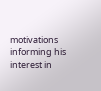motivations informing his interest in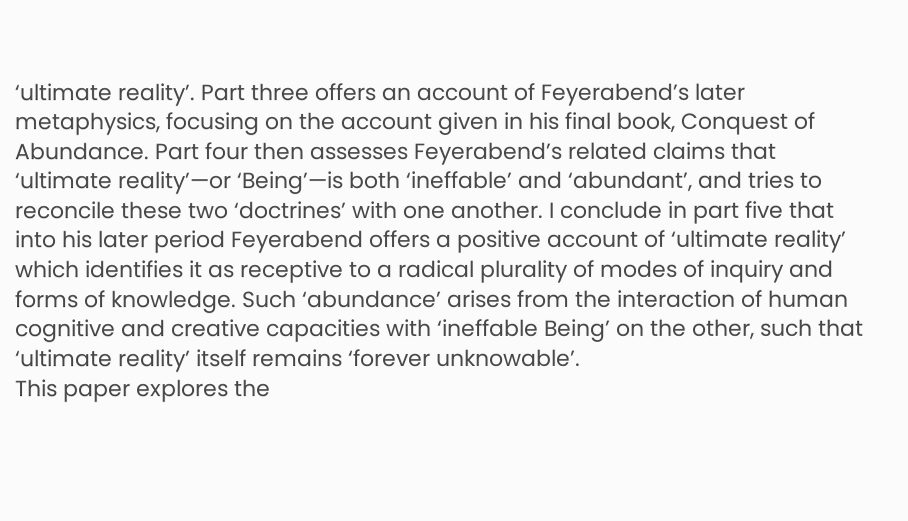‘ultimate reality’. Part three offers an account of Feyerabend’s later metaphysics, focusing on the account given in his final book, Conquest of Abundance. Part four then assesses Feyerabend’s related claims that ‘ultimate reality’—or ‘Being’—is both ‘ineffable’ and ‘abundant’, and tries to reconcile these two ‘doctrines’ with one another. I conclude in part five that into his later period Feyerabend offers a positive account of ‘ultimate reality’ which identifies it as receptive to a radical plurality of modes of inquiry and forms of knowledge. Such ‘abundance’ arises from the interaction of human cognitive and creative capacities with ‘ineffable Being’ on the other, such that ‘ultimate reality’ itself remains ‘forever unknowable’.
This paper explores the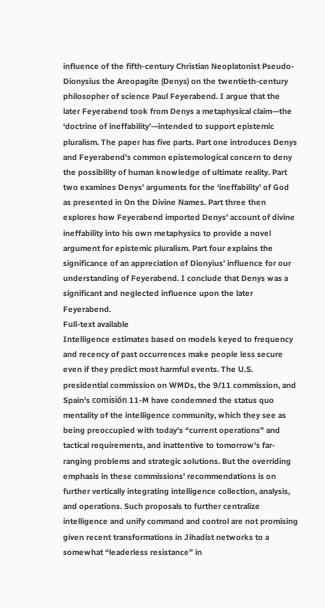influence of the fifth-century Christian Neoplatonist Pseudo-Dionysius the Areopagite (Denys) on the twentieth-century philosopher of science Paul Feyerabend. I argue that the later Feyerabend took from Denys a metaphysical claim—the ‘doctrine of ineffability’—intended to support epistemic pluralism. The paper has five parts. Part one introduces Denys and Feyerabend’s common epistemological concern to deny the possibility of human knowledge of ultimate reality. Part two examines Denys’ arguments for the ‘ineffability’ of God as presented in On the Divine Names. Part three then explores how Feyerabend imported Denys’ account of divine ineffability into his own metaphysics to provide a novel argument for epistemic pluralism. Part four explains the significance of an appreciation of Dionyius’ influence for our understanding of Feyerabend. I conclude that Denys was a significant and neglected influence upon the later Feyerabend.
Full-text available
Intelligence estimates based on models keyed to frequency and recency of past occurrences make people less secure even if they predict most harmful events. The U.S. presidential commission on WMDs, the 9/11 commission, and Spain's comisión 11-M have condemned the status quo mentality of the intelligence community, which they see as being preoccupied with today's “current operations” and tactical requirements, and inattentive to tomorrow's far-ranging problems and strategic solutions. But the overriding emphasis in these commissions' recommendations is on further vertically integrating intelligence collection, analysis, and operations. Such proposals to further centralize intelligence and unify command and control are not promising given recent transformations in Jihadist networks to a somewhat “leaderless resistance” in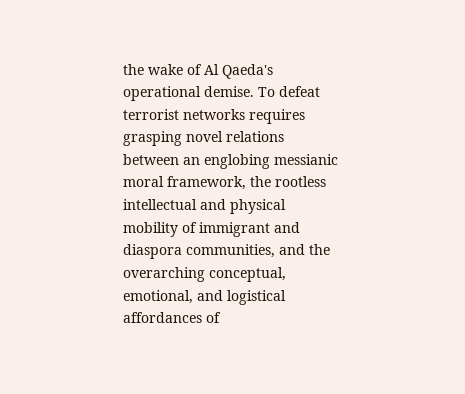the wake of Al Qaeda's operational demise. To defeat terrorist networks requires grasping novel relations between an englobing messianic moral framework, the rootless intellectual and physical mobility of immigrant and diaspora communities, and the overarching conceptual, emotional, and logistical affordances of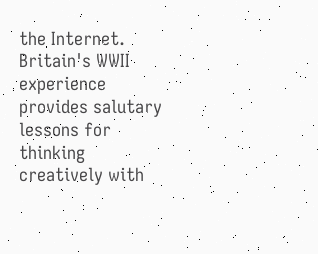the Internet. Britain's WWII experience provides salutary lessons for thinking creatively with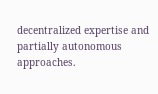decentralized expertise and partially autonomous approaches.